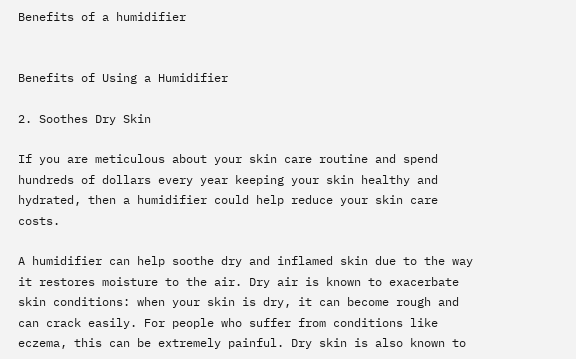Benefits of a humidifier


Benefits of Using a Humidifier

2. Soothes Dry Skin

If you are meticulous about your skin care routine and spend hundreds of dollars every year keeping your skin healthy and hydrated, then a humidifier could help reduce your skin care costs.

A humidifier can help soothe dry and inflamed skin due to the way it restores moisture to the air. Dry air is known to exacerbate skin conditions: when your skin is dry, it can become rough and can crack easily. For people who suffer from conditions like eczema, this can be extremely painful. Dry skin is also known to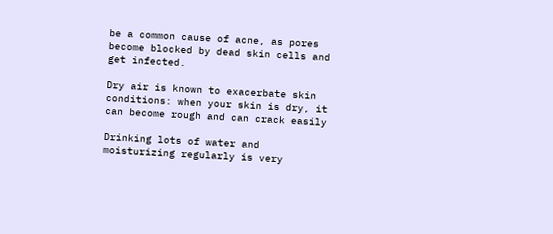be a common cause of acne, as pores become blocked by dead skin cells and get infected.

Dry air is known to exacerbate skin conditions: when your skin is dry, it can become rough and can crack easily

Drinking lots of water and moisturizing regularly is very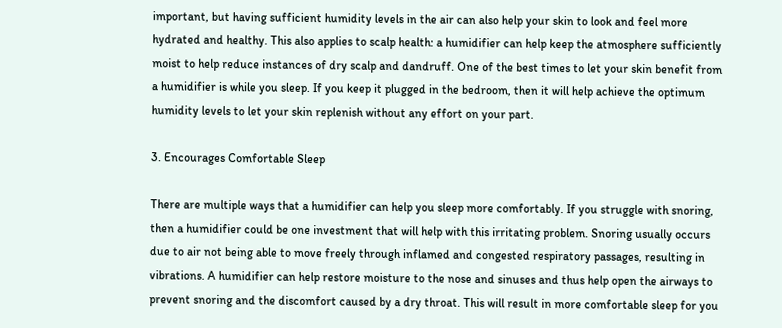important, but having sufficient humidity levels in the air can also help your skin to look and feel more hydrated and healthy. This also applies to scalp health: a humidifier can help keep the atmosphere sufficiently moist to help reduce instances of dry scalp and dandruff. One of the best times to let your skin benefit from a humidifier is while you sleep. If you keep it plugged in the bedroom, then it will help achieve the optimum humidity levels to let your skin replenish without any effort on your part.

3. Encourages Comfortable Sleep

There are multiple ways that a humidifier can help you sleep more comfortably. If you struggle with snoring, then a humidifier could be one investment that will help with this irritating problem. Snoring usually occurs due to air not being able to move freely through inflamed and congested respiratory passages, resulting in vibrations. A humidifier can help restore moisture to the nose and sinuses and thus help open the airways to prevent snoring and the discomfort caused by a dry throat. This will result in more comfortable sleep for you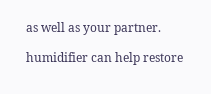as well as your partner.

humidifier can help restore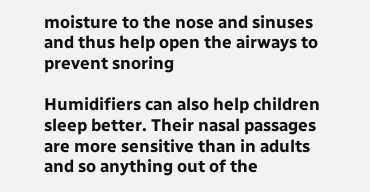moisture to the nose and sinuses and thus help open the airways to prevent snoring

Humidifiers can also help children sleep better. Their nasal passages are more sensitive than in adults and so anything out of the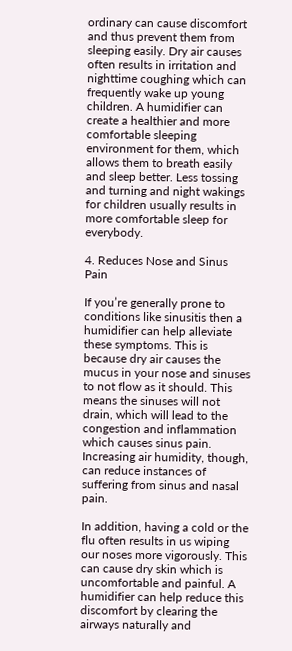ordinary can cause discomfort and thus prevent them from sleeping easily. Dry air causes often results in irritation and nighttime coughing which can frequently wake up young children. A humidifier can create a healthier and more comfortable sleeping environment for them, which allows them to breath easily and sleep better. Less tossing and turning and night wakings for children usually results in more comfortable sleep for everybody.

4. Reduces Nose and Sinus Pain

If you’re generally prone to conditions like sinusitis then a humidifier can help alleviate these symptoms. This is because dry air causes the mucus in your nose and sinuses to not flow as it should. This means the sinuses will not drain, which will lead to the congestion and inflammation which causes sinus pain. Increasing air humidity, though, can reduce instances of suffering from sinus and nasal pain.

In addition, having a cold or the flu often results in us wiping our noses more vigorously. This can cause dry skin which is uncomfortable and painful. A humidifier can help reduce this discomfort by clearing the airways naturally and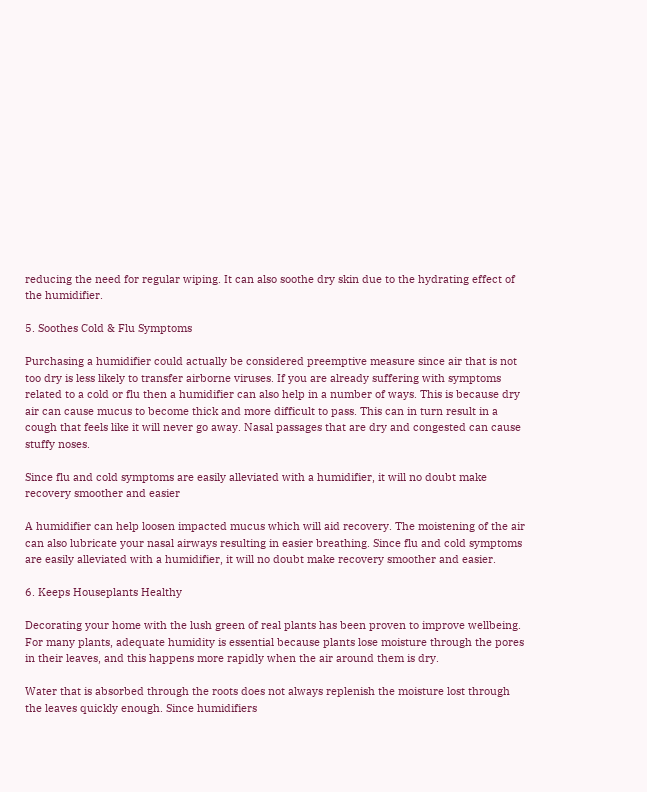reducing the need for regular wiping. It can also soothe dry skin due to the hydrating effect of the humidifier.

5. Soothes Cold & Flu Symptoms

Purchasing a humidifier could actually be considered preemptive measure since air that is not too dry is less likely to transfer airborne viruses. If you are already suffering with symptoms related to a cold or flu then a humidifier can also help in a number of ways. This is because dry air can cause mucus to become thick and more difficult to pass. This can in turn result in a cough that feels like it will never go away. Nasal passages that are dry and congested can cause stuffy noses.

Since flu and cold symptoms are easily alleviated with a humidifier, it will no doubt make recovery smoother and easier

A humidifier can help loosen impacted mucus which will aid recovery. The moistening of the air can also lubricate your nasal airways resulting in easier breathing. Since flu and cold symptoms are easily alleviated with a humidifier, it will no doubt make recovery smoother and easier.

6. Keeps Houseplants Healthy

Decorating your home with the lush green of real plants has been proven to improve wellbeing. For many plants, adequate humidity is essential because plants lose moisture through the pores in their leaves, and this happens more rapidly when the air around them is dry.

Water that is absorbed through the roots does not always replenish the moisture lost through the leaves quickly enough. Since humidifiers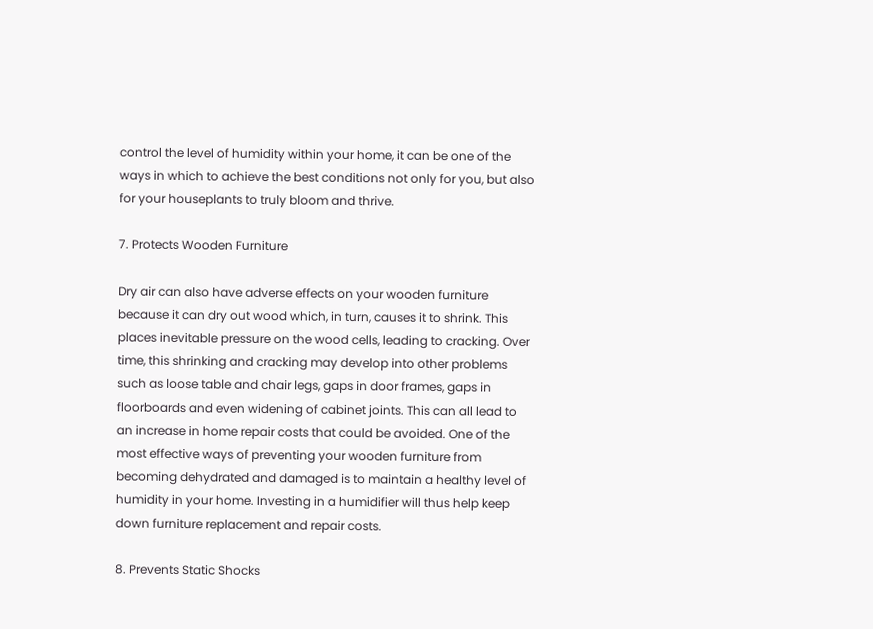control the level of humidity within your home, it can be one of the ways in which to achieve the best conditions not only for you, but also for your houseplants to truly bloom and thrive.

7. Protects Wooden Furniture

Dry air can also have adverse effects on your wooden furniture because it can dry out wood which, in turn, causes it to shrink. This places inevitable pressure on the wood cells, leading to cracking. Over time, this shrinking and cracking may develop into other problems such as loose table and chair legs, gaps in door frames, gaps in floorboards and even widening of cabinet joints. This can all lead to an increase in home repair costs that could be avoided. One of the most effective ways of preventing your wooden furniture from becoming dehydrated and damaged is to maintain a healthy level of humidity in your home. Investing in a humidifier will thus help keep down furniture replacement and repair costs.

8. Prevents Static Shocks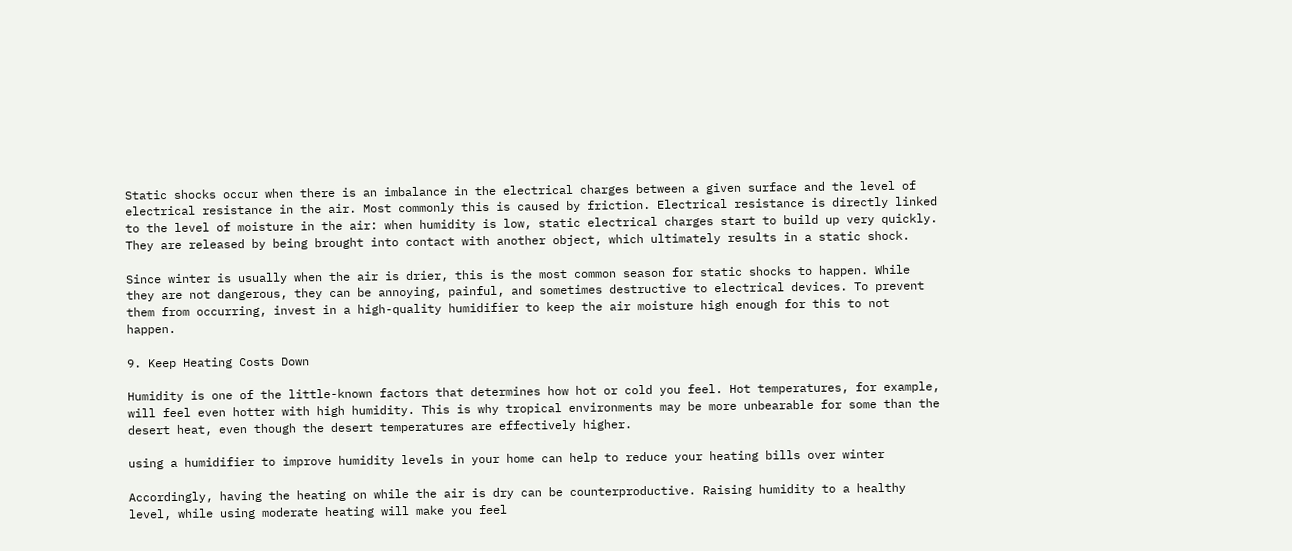Static shocks occur when there is an imbalance in the electrical charges between a given surface and the level of electrical resistance in the air. Most commonly this is caused by friction. Electrical resistance is directly linked to the level of moisture in the air: when humidity is low, static electrical charges start to build up very quickly. They are released by being brought into contact with another object, which ultimately results in a static shock.

Since winter is usually when the air is drier, this is the most common season for static shocks to happen. While they are not dangerous, they can be annoying, painful, and sometimes destructive to electrical devices. To prevent them from occurring, invest in a high-quality humidifier to keep the air moisture high enough for this to not happen.

9. Keep Heating Costs Down

Humidity is one of the little-known factors that determines how hot or cold you feel. Hot temperatures, for example, will feel even hotter with high humidity. This is why tropical environments may be more unbearable for some than the desert heat, even though the desert temperatures are effectively higher.

using a humidifier to improve humidity levels in your home can help to reduce your heating bills over winter

Accordingly, having the heating on while the air is dry can be counterproductive. Raising humidity to a healthy level, while using moderate heating will make you feel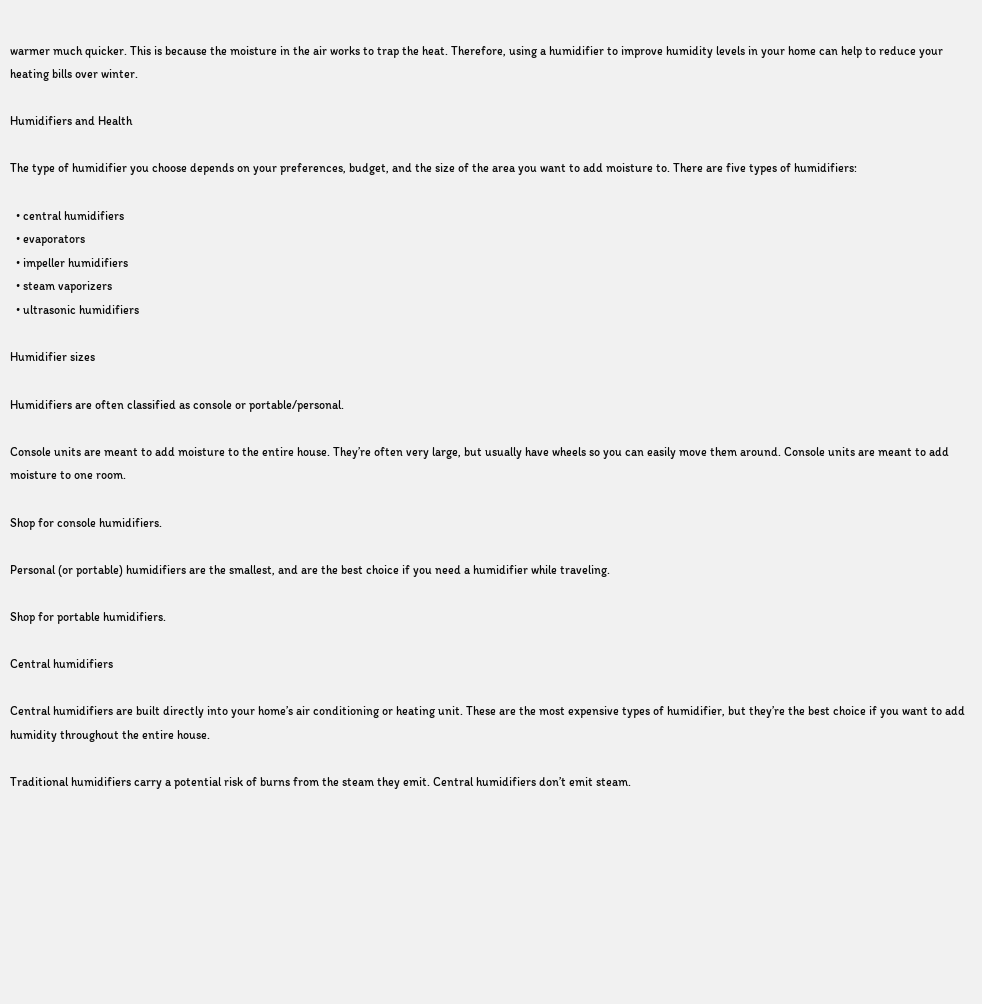warmer much quicker. This is because the moisture in the air works to trap the heat. Therefore, using a humidifier to improve humidity levels in your home can help to reduce your heating bills over winter.

Humidifiers and Health

The type of humidifier you choose depends on your preferences, budget, and the size of the area you want to add moisture to. There are five types of humidifiers:

  • central humidifiers
  • evaporators
  • impeller humidifiers
  • steam vaporizers
  • ultrasonic humidifiers

Humidifier sizes

Humidifiers are often classified as console or portable/personal.

Console units are meant to add moisture to the entire house. They’re often very large, but usually have wheels so you can easily move them around. Console units are meant to add moisture to one room.

Shop for console humidifiers.

Personal (or portable) humidifiers are the smallest, and are the best choice if you need a humidifier while traveling.

Shop for portable humidifiers.

Central humidifiers

Central humidifiers are built directly into your home’s air conditioning or heating unit. These are the most expensive types of humidifier, but they’re the best choice if you want to add humidity throughout the entire house.

Traditional humidifiers carry a potential risk of burns from the steam they emit. Central humidifiers don’t emit steam.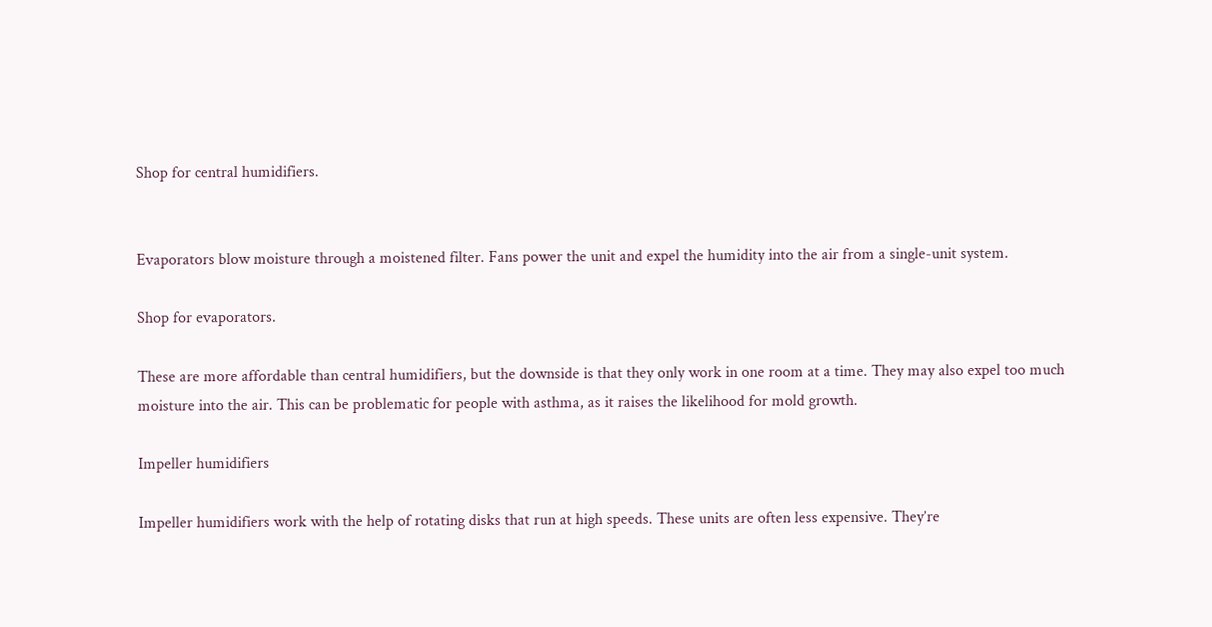Shop for central humidifiers.


Evaporators blow moisture through a moistened filter. Fans power the unit and expel the humidity into the air from a single-unit system.

Shop for evaporators.

These are more affordable than central humidifiers, but the downside is that they only work in one room at a time. They may also expel too much moisture into the air. This can be problematic for people with asthma, as it raises the likelihood for mold growth.

Impeller humidifiers

Impeller humidifiers work with the help of rotating disks that run at high speeds. These units are often less expensive. They’re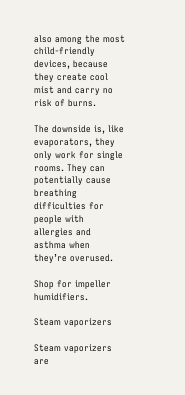also among the most child-friendly devices, because they create cool mist and carry no risk of burns.

The downside is, like evaporators, they only work for single rooms. They can potentially cause breathing difficulties for people with allergies and asthma when they’re overused.

Shop for impeller humidifiers.

Steam vaporizers

Steam vaporizers are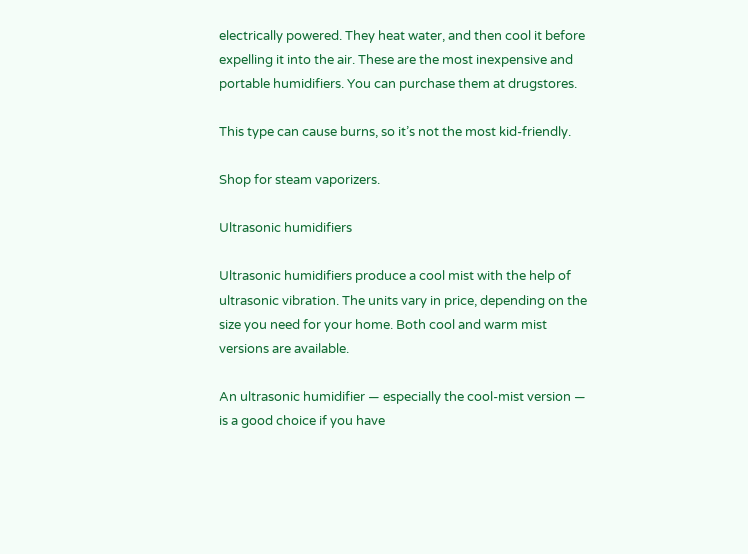electrically powered. They heat water, and then cool it before expelling it into the air. These are the most inexpensive and portable humidifiers. You can purchase them at drugstores.

This type can cause burns, so it’s not the most kid-friendly.

Shop for steam vaporizers.

Ultrasonic humidifiers

Ultrasonic humidifiers produce a cool mist with the help of ultrasonic vibration. The units vary in price, depending on the size you need for your home. Both cool and warm mist versions are available.

An ultrasonic humidifier — especially the cool-mist version — is a good choice if you have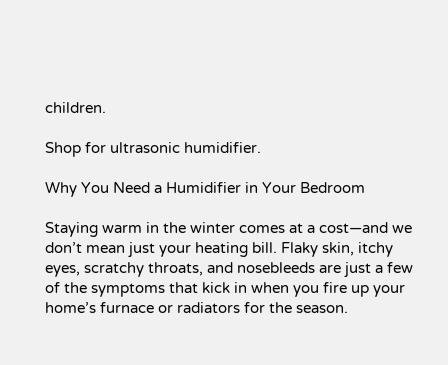children.

Shop for ultrasonic humidifier.

Why You Need a Humidifier in Your Bedroom

Staying warm in the winter comes at a cost—and we don’t mean just your heating bill. Flaky skin, itchy eyes, scratchy throats, and nosebleeds are just a few of the symptoms that kick in when you fire up your home’s furnace or radiators for the season.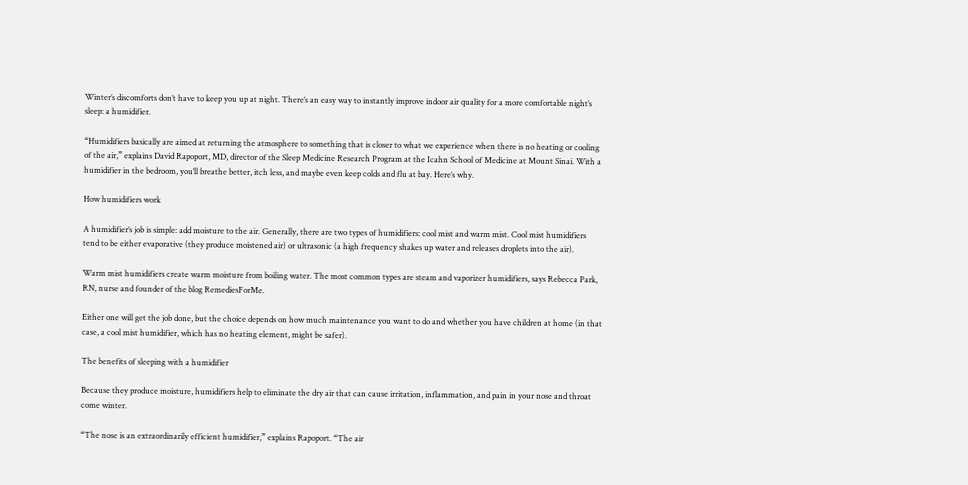Winter’s discomforts don’t have to keep you up at night. There’s an easy way to instantly improve indoor air quality for a more comfortable night’s sleep: a humidifier.

“Humidifiers basically are aimed at returning the atmosphere to something that is closer to what we experience when there is no heating or cooling of the air,” explains David Rapoport, MD, director of the Sleep Medicine Research Program at the Icahn School of Medicine at Mount Sinai. With a humidifier in the bedroom, you’ll breathe better, itch less, and maybe even keep colds and flu at bay. Here’s why.

How humidifiers work

A humidifier’s job is simple: add moisture to the air. Generally, there are two types of humidifiers: cool mist and warm mist. Cool mist humidifiers tend to be either evaporative (they produce moistened air) or ultrasonic (a high frequency shakes up water and releases droplets into the air).

Warm mist humidifiers create warm moisture from boiling water. The most common types are steam and vaporizer humidifiers, says Rebecca Park, RN, nurse and founder of the blog RemediesForMe.

Either one will get the job done, but the choice depends on how much maintenance you want to do and whether you have children at home (in that case, a cool mist humidifier, which has no heating element, might be safer).

The benefits of sleeping with a humidifier

Because they produce moisture, humidifiers help to eliminate the dry air that can cause irritation, inflammation, and pain in your nose and throat come winter.

“The nose is an extraordinarily efficient humidifier,” explains Rapoport. “The air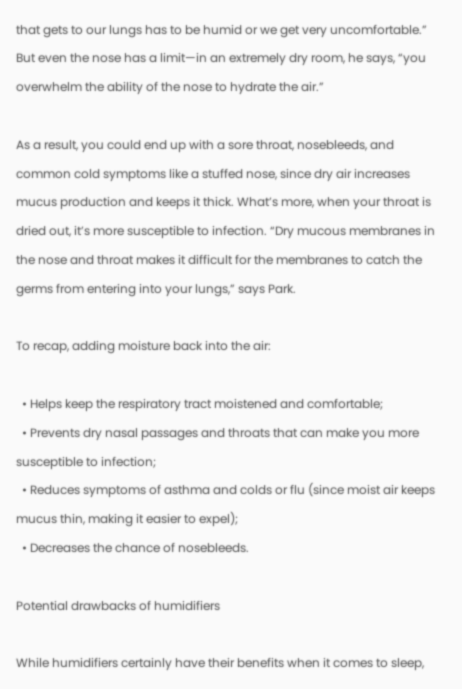that gets to our lungs has to be humid or we get very uncomfortable.” But even the nose has a limit—in an extremely dry room, he says, “you overwhelm the ability of the nose to hydrate the air.”

As a result, you could end up with a sore throat, nosebleeds, and common cold symptoms like a stuffed nose, since dry air increases mucus production and keeps it thick. What’s more, when your throat is dried out, it’s more susceptible to infection. “Dry mucous membranes in the nose and throat makes it difficult for the membranes to catch the germs from entering into your lungs,” says Park.

To recap, adding moisture back into the air:

  • Helps keep the respiratory tract moistened and comfortable;
  • Prevents dry nasal passages and throats that can make you more susceptible to infection;
  • Reduces symptoms of asthma and colds or flu (since moist air keeps mucus thin, making it easier to expel);
  • Decreases the chance of nosebleeds.

Potential drawbacks of humidifiers

While humidifiers certainly have their benefits when it comes to sleep,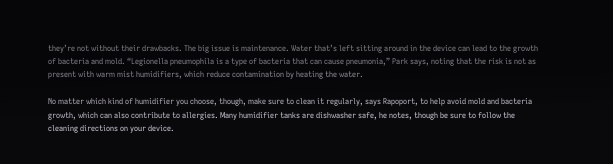they’re not without their drawbacks. The big issue is maintenance. Water that’s left sitting around in the device can lead to the growth of bacteria and mold. “Legionella pneumophila is a type of bacteria that can cause pneumonia,” Park says, noting that the risk is not as present with warm mist humidifiers, which reduce contamination by heating the water.

No matter which kind of humidifier you choose, though, make sure to clean it regularly, says Rapoport, to help avoid mold and bacteria growth, which can also contribute to allergies. Many humidifier tanks are dishwasher safe, he notes, though be sure to follow the cleaning directions on your device.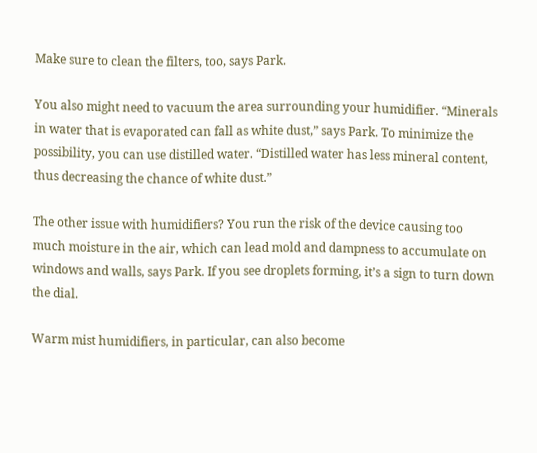Make sure to clean the filters, too, says Park.

You also might need to vacuum the area surrounding your humidifier. “Minerals in water that is evaporated can fall as white dust,” says Park. To minimize the possibility, you can use distilled water. “Distilled water has less mineral content, thus decreasing the chance of white dust.”

The other issue with humidifiers? You run the risk of the device causing too much moisture in the air, which can lead mold and dampness to accumulate on windows and walls, says Park. If you see droplets forming, it’s a sign to turn down the dial.

Warm mist humidifiers, in particular, can also become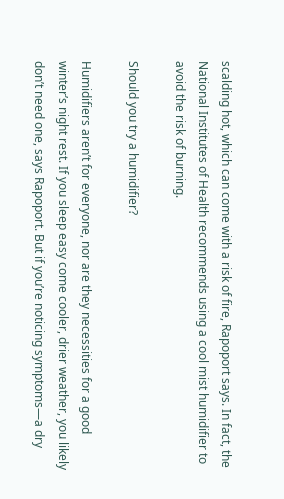scalding hot, which can come with a risk of fire, Rapoport says. In fact, the National Institutes of Health recommends using a cool mist humidifier to avoid the risk of burning.

Should you try a humidifier?

Humidifiers aren’t for everyone, nor are they necessities for a good winter’s night rest. If you sleep easy come cooler, drier weather, you likely don’t need one, says Rapoport. But if you’re noticing symptoms—a dry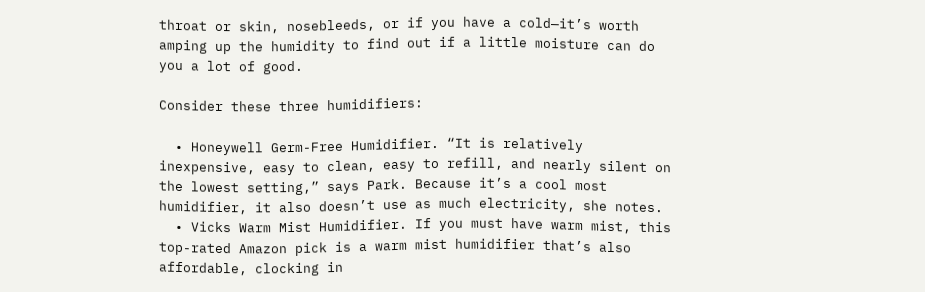throat or skin, nosebleeds, or if you have a cold—it’s worth amping up the humidity to find out if a little moisture can do you a lot of good.

Consider these three humidifiers:

  • Honeywell Germ-Free Humidifier. “It is relatively inexpensive, easy to clean, easy to refill, and nearly silent on the lowest setting,” says Park. Because it’s a cool most humidifier, it also doesn’t use as much electricity, she notes.
  • Vicks Warm Mist Humidifier. If you must have warm mist, this top-rated Amazon pick is a warm mist humidifier that’s also affordable, clocking in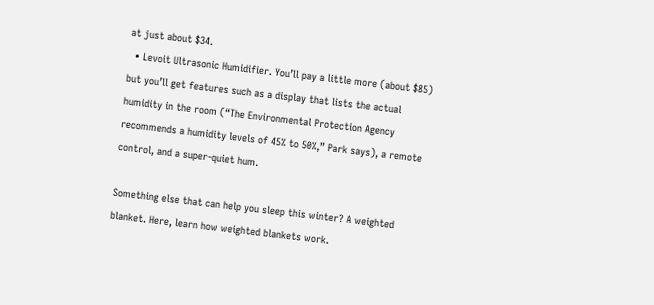at just about $34.
  • Levoit Ultrasonic Humidifier. You’ll pay a little more (about $85) but you’ll get features such as a display that lists the actual humidity in the room (“The Environmental Protection Agency recommends a humidity levels of 45% to 50%,” Park says), a remote control, and a super-quiet hum.

Something else that can help you sleep this winter? A weighted blanket. Here, learn how weighted blankets work.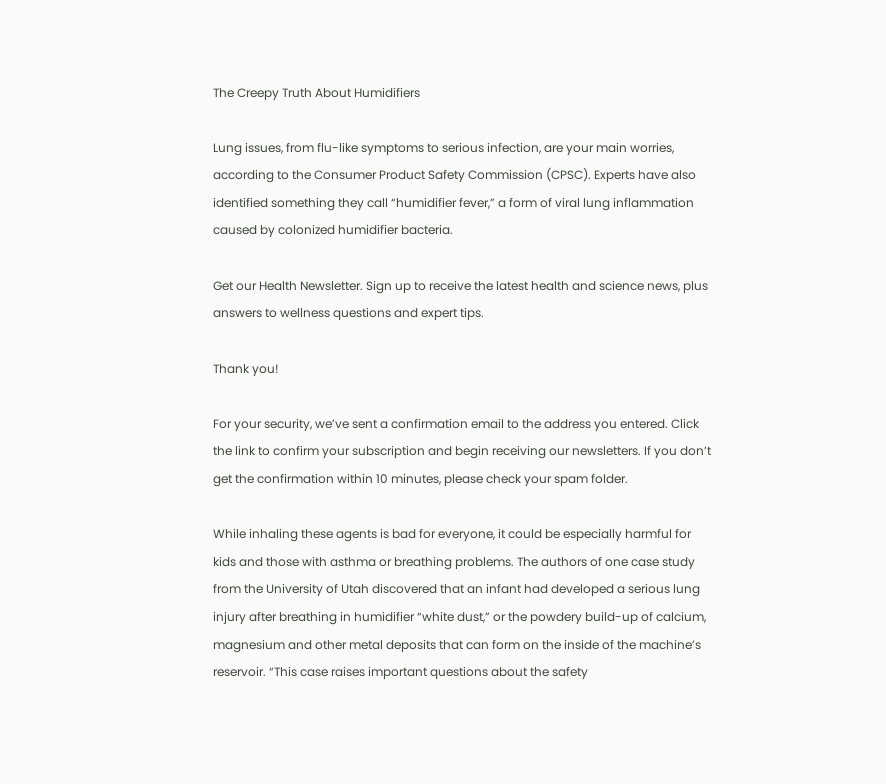The Creepy Truth About Humidifiers

Lung issues, from flu-like symptoms to serious infection, are your main worries, according to the Consumer Product Safety Commission (CPSC). Experts have also identified something they call “humidifier fever,” a form of viral lung inflammation caused by colonized humidifier bacteria.

Get our Health Newsletter. Sign up to receive the latest health and science news, plus answers to wellness questions and expert tips.

Thank you!

For your security, we’ve sent a confirmation email to the address you entered. Click the link to confirm your subscription and begin receiving our newsletters. If you don’t get the confirmation within 10 minutes, please check your spam folder.

While inhaling these agents is bad for everyone, it could be especially harmful for kids and those with asthma or breathing problems. The authors of one case study from the University of Utah discovered that an infant had developed a serious lung injury after breathing in humidifier “white dust,” or the powdery build-up of calcium, magnesium and other metal deposits that can form on the inside of the machine’s reservoir. “This case raises important questions about the safety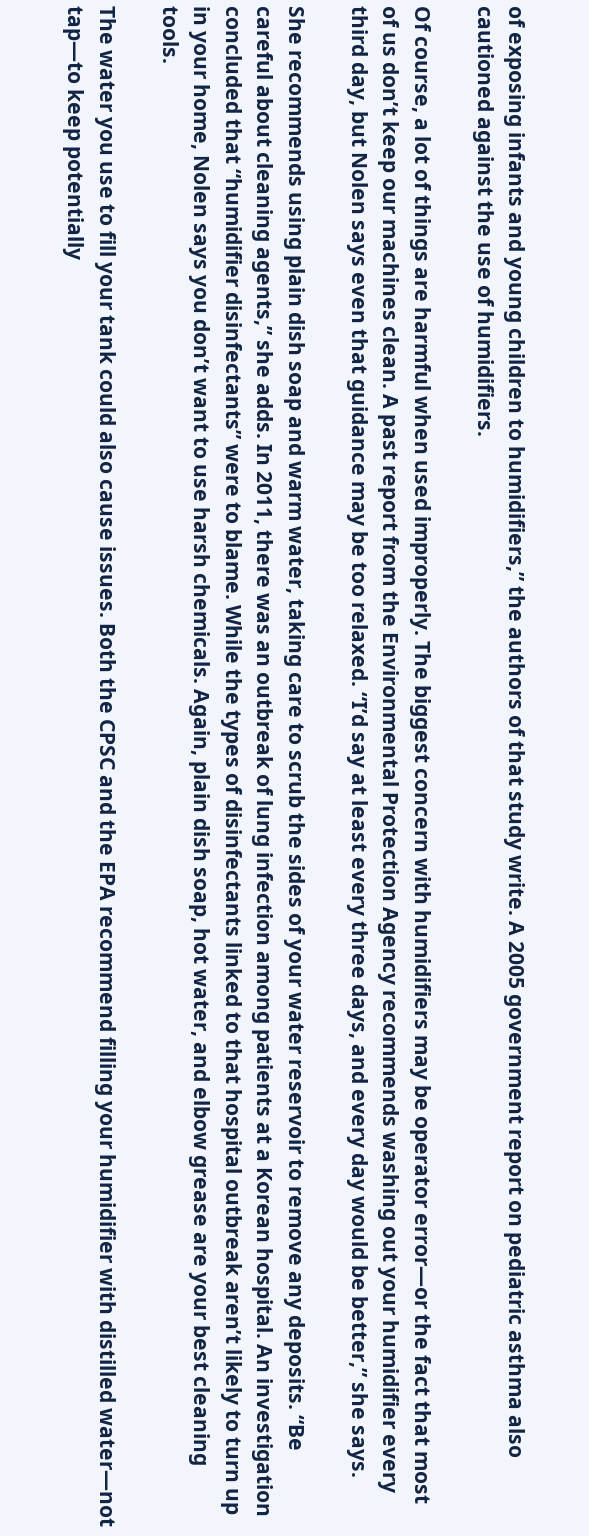of exposing infants and young children to humidifiers,” the authors of that study write. A 2005 government report on pediatric asthma also cautioned against the use of humidifiers.

Of course, a lot of things are harmful when used improperly. The biggest concern with humidifiers may be operator error—or the fact that most of us don’t keep our machines clean. A past report from the Environmental Protection Agency recommends washing out your humidifier every third day, but Nolen says even that guidance may be too relaxed. “I’d say at least every three days, and every day would be better,” she says.

She recommends using plain dish soap and warm water, taking care to scrub the sides of your water reservoir to remove any deposits. “Be careful about cleaning agents,” she adds. In 2011, there was an outbreak of lung infection among patients at a Korean hospital. An investigation concluded that “humidifier disinfectants” were to blame. While the types of disinfectants linked to that hospital outbreak aren’t likely to turn up in your home, Nolen says you don’t want to use harsh chemicals. Again, plain dish soap, hot water, and elbow grease are your best cleaning tools.

The water you use to fill your tank could also cause issues. Both the CPSC and the EPA recommend filling your humidifier with distilled water—not tap—to keep potentially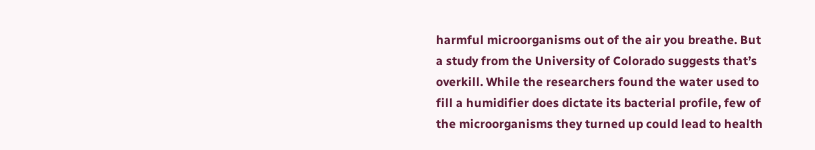harmful microorganisms out of the air you breathe. But a study from the University of Colorado suggests that’s overkill. While the researchers found the water used to fill a humidifier does dictate its bacterial profile, few of the microorganisms they turned up could lead to health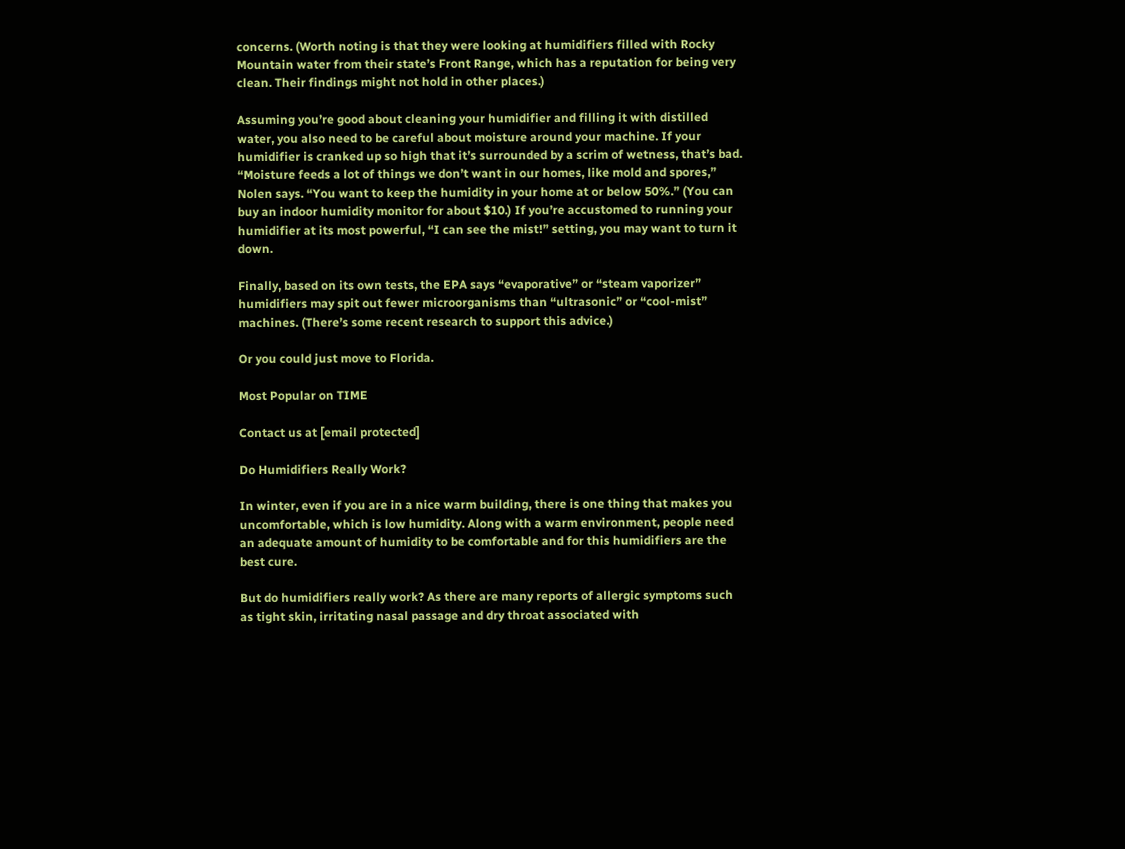concerns. (Worth noting is that they were looking at humidifiers filled with Rocky Mountain water from their state’s Front Range, which has a reputation for being very clean. Their findings might not hold in other places.)

Assuming you’re good about cleaning your humidifier and filling it with distilled water, you also need to be careful about moisture around your machine. If your humidifier is cranked up so high that it’s surrounded by a scrim of wetness, that’s bad. “Moisture feeds a lot of things we don’t want in our homes, like mold and spores,” Nolen says. “You want to keep the humidity in your home at or below 50%.” (You can buy an indoor humidity monitor for about $10.) If you’re accustomed to running your humidifier at its most powerful, “I can see the mist!” setting, you may want to turn it down.

Finally, based on its own tests, the EPA says “evaporative” or “steam vaporizer” humidifiers may spit out fewer microorganisms than “ultrasonic” or “cool-mist” machines. (There’s some recent research to support this advice.)

Or you could just move to Florida.

Most Popular on TIME

Contact us at [email protected]

Do Humidifiers Really Work?

In winter, even if you are in a nice warm building, there is one thing that makes you uncomfortable, which is low humidity. Along with a warm environment, people need an adequate amount of humidity to be comfortable and for this humidifiers are the best cure.

But do humidifiers really work? As there are many reports of allergic symptoms such as tight skin, irritating nasal passage and dry throat associated with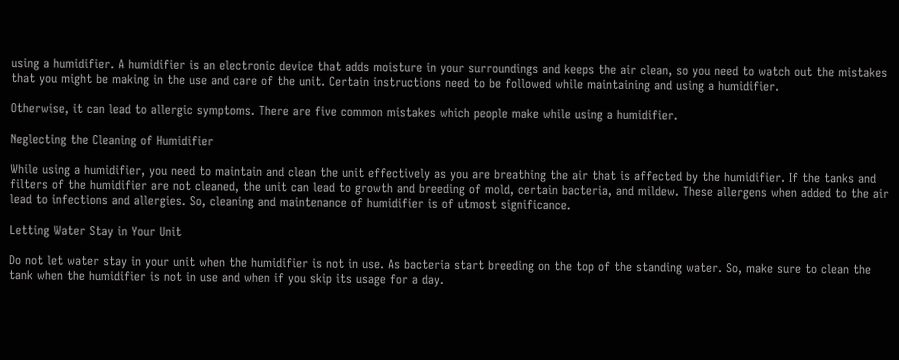using a humidifier. A humidifier is an electronic device that adds moisture in your surroundings and keeps the air clean, so you need to watch out the mistakes that you might be making in the use and care of the unit. Certain instructions need to be followed while maintaining and using a humidifier.

Otherwise, it can lead to allergic symptoms. There are five common mistakes which people make while using a humidifier.

Neglecting the Cleaning of Humidifier

While using a humidifier, you need to maintain and clean the unit effectively as you are breathing the air that is affected by the humidifier. If the tanks and filters of the humidifier are not cleaned, the unit can lead to growth and breeding of mold, certain bacteria, and mildew. These allergens when added to the air lead to infections and allergies. So, cleaning and maintenance of humidifier is of utmost significance.

Letting Water Stay in Your Unit

Do not let water stay in your unit when the humidifier is not in use. As bacteria start breeding on the top of the standing water. So, make sure to clean the tank when the humidifier is not in use and when if you skip its usage for a day.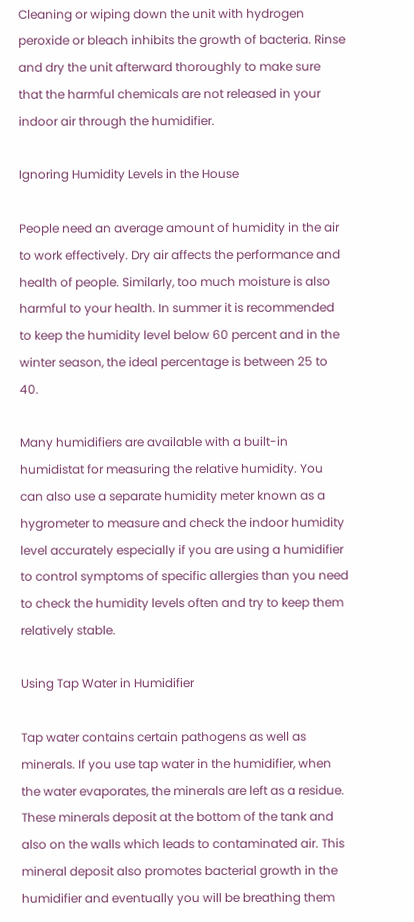Cleaning or wiping down the unit with hydrogen peroxide or bleach inhibits the growth of bacteria. Rinse and dry the unit afterward thoroughly to make sure that the harmful chemicals are not released in your indoor air through the humidifier.

Ignoring Humidity Levels in the House

People need an average amount of humidity in the air to work effectively. Dry air affects the performance and health of people. Similarly, too much moisture is also harmful to your health. In summer it is recommended to keep the humidity level below 60 percent and in the winter season, the ideal percentage is between 25 to 40.

Many humidifiers are available with a built-in humidistat for measuring the relative humidity. You can also use a separate humidity meter known as a hygrometer to measure and check the indoor humidity level accurately especially if you are using a humidifier to control symptoms of specific allergies than you need to check the humidity levels often and try to keep them relatively stable.

Using Tap Water in Humidifier

Tap water contains certain pathogens as well as minerals. If you use tap water in the humidifier, when the water evaporates, the minerals are left as a residue. These minerals deposit at the bottom of the tank and also on the walls which leads to contaminated air. This mineral deposit also promotes bacterial growth in the humidifier and eventually you will be breathing them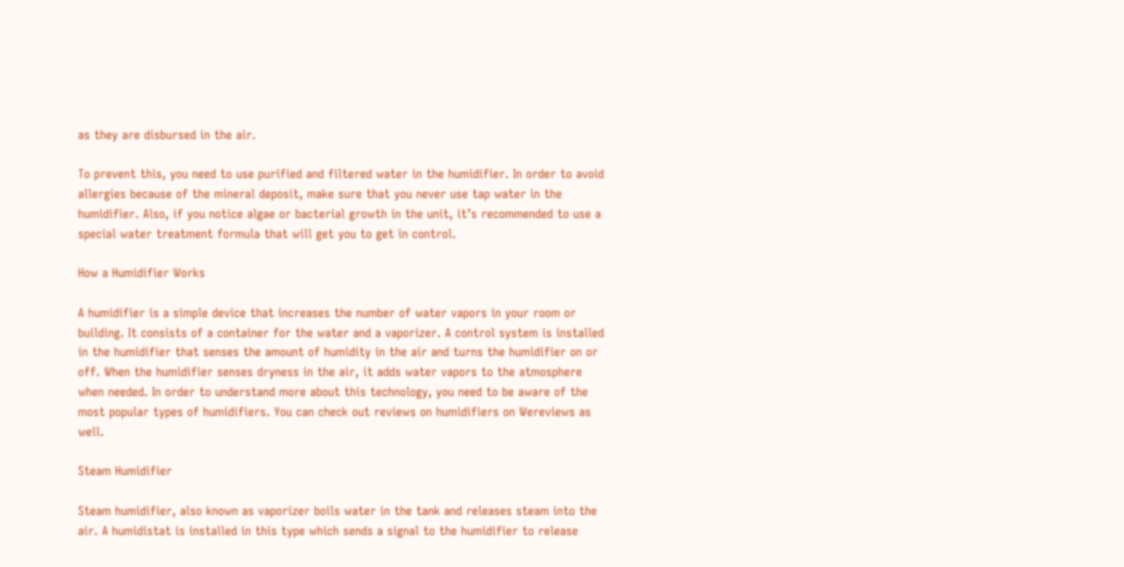as they are disbursed in the air.

To prevent this, you need to use purified and filtered water in the humidifier. In order to avoid allergies because of the mineral deposit, make sure that you never use tap water in the humidifier. Also, if you notice algae or bacterial growth in the unit, it’s recommended to use a special water treatment formula that will get you to get in control.

How a Humidifier Works

A humidifier is a simple device that increases the number of water vapors in your room or building. It consists of a container for the water and a vaporizer. A control system is installed in the humidifier that senses the amount of humidity in the air and turns the humidifier on or off. When the humidifier senses dryness in the air, it adds water vapors to the atmosphere when needed. In order to understand more about this technology, you need to be aware of the most popular types of humidifiers. You can check out reviews on humidifiers on Wereviews as well.

Steam Humidifier

Steam humidifier, also known as vaporizer boils water in the tank and releases steam into the air. A humidistat is installed in this type which sends a signal to the humidifier to release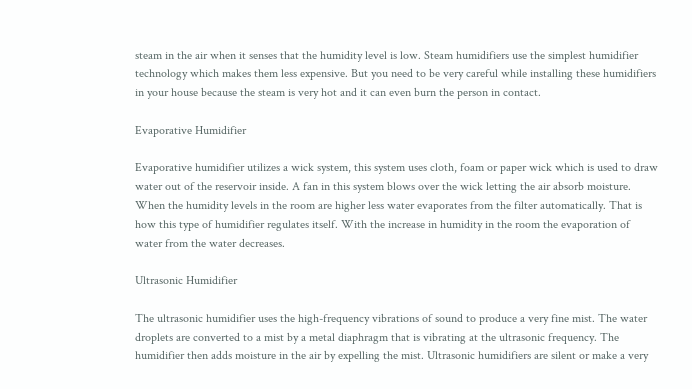steam in the air when it senses that the humidity level is low. Steam humidifiers use the simplest humidifier technology which makes them less expensive. But you need to be very careful while installing these humidifiers in your house because the steam is very hot and it can even burn the person in contact.

Evaporative Humidifier

Evaporative humidifier utilizes a wick system, this system uses cloth, foam or paper wick which is used to draw water out of the reservoir inside. A fan in this system blows over the wick letting the air absorb moisture. When the humidity levels in the room are higher less water evaporates from the filter automatically. That is how this type of humidifier regulates itself. With the increase in humidity in the room the evaporation of water from the water decreases.

Ultrasonic Humidifier

The ultrasonic humidifier uses the high-frequency vibrations of sound to produce a very fine mist. The water droplets are converted to a mist by a metal diaphragm that is vibrating at the ultrasonic frequency. The humidifier then adds moisture in the air by expelling the mist. Ultrasonic humidifiers are silent or make a very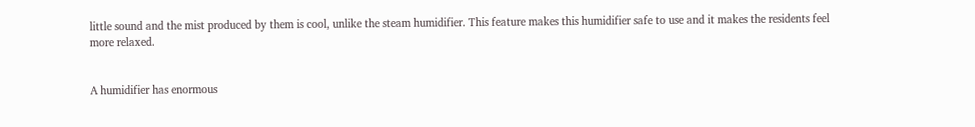little sound and the mist produced by them is cool, unlike the steam humidifier. This feature makes this humidifier safe to use and it makes the residents feel more relaxed.


A humidifier has enormous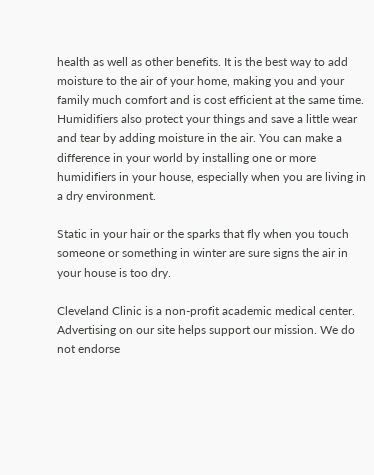health as well as other benefits. It is the best way to add moisture to the air of your home, making you and your family much comfort and is cost efficient at the same time. Humidifiers also protect your things and save a little wear and tear by adding moisture in the air. You can make a difference in your world by installing one or more humidifiers in your house, especially when you are living in a dry environment.

Static in your hair or the sparks that fly when you touch someone or something in winter are sure signs the air in your house is too dry.

Cleveland Clinic is a non-profit academic medical center. Advertising on our site helps support our mission. We do not endorse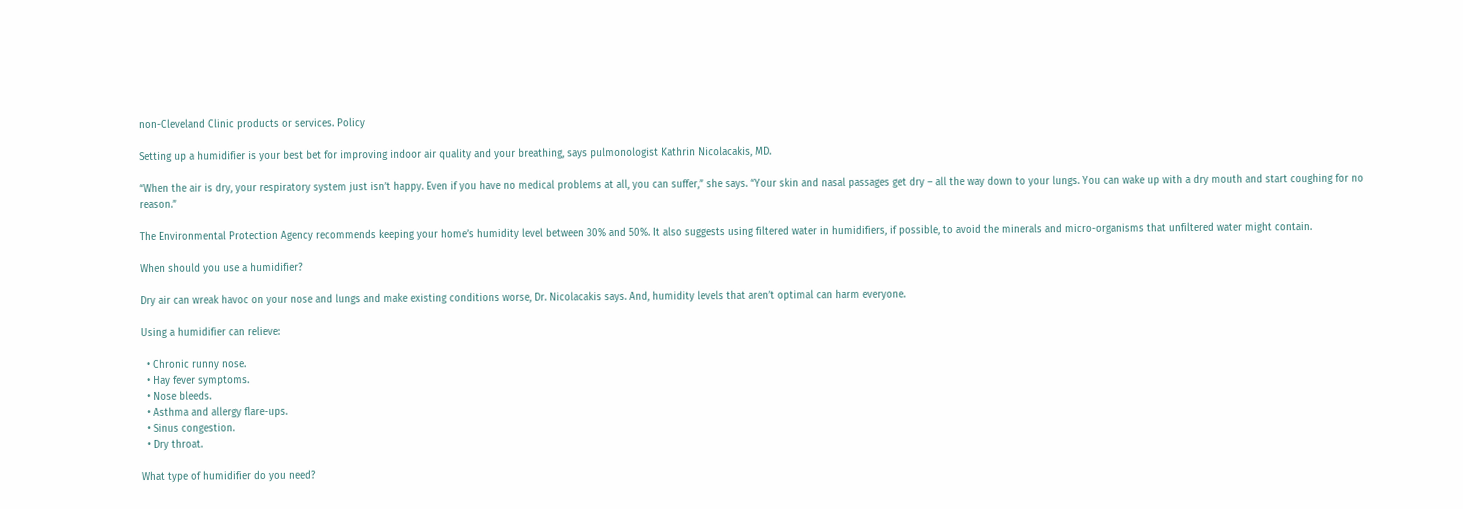non-Cleveland Clinic products or services. Policy

Setting up a humidifier is your best bet for improving indoor air quality and your breathing, says pulmonologist Kathrin Nicolacakis, MD.

“When the air is dry, your respiratory system just isn’t happy. Even if you have no medical problems at all, you can suffer,” she says. “Your skin and nasal passages get dry – all the way down to your lungs. You can wake up with a dry mouth and start coughing for no reason.”

The Environmental Protection Agency recommends keeping your home’s humidity level between 30% and 50%. It also suggests using filtered water in humidifiers, if possible, to avoid the minerals and micro-organisms that unfiltered water might contain.

When should you use a humidifier?

Dry air can wreak havoc on your nose and lungs and make existing conditions worse, Dr. Nicolacakis says. And, humidity levels that aren’t optimal can harm everyone.

Using a humidifier can relieve:

  • Chronic runny nose.
  • Hay fever symptoms.
  • Nose bleeds.
  • Asthma and allergy flare-ups.
  • Sinus congestion.
  • Dry throat.

What type of humidifier do you need?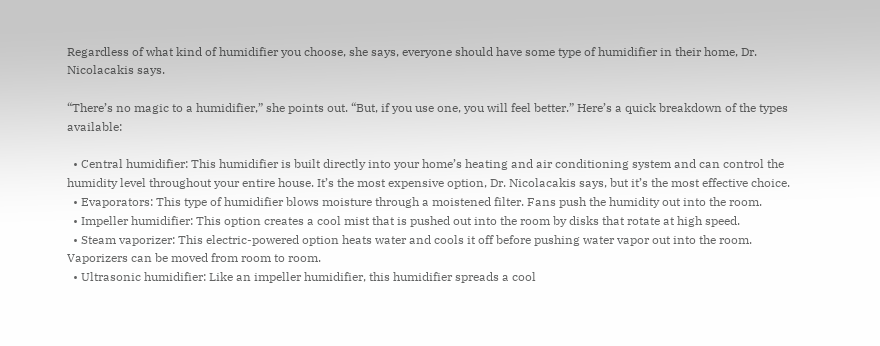Regardless of what kind of humidifier you choose, she says, everyone should have some type of humidifier in their home, Dr. Nicolacakis says.

“There’s no magic to a humidifier,” she points out. “But, if you use one, you will feel better.” Here’s a quick breakdown of the types available:

  • Central humidifier: This humidifier is built directly into your home’s heating and air conditioning system and can control the humidity level throughout your entire house. It’s the most expensive option, Dr. Nicolacakis says, but it’s the most effective choice.
  • Evaporators: This type of humidifier blows moisture through a moistened filter. Fans push the humidity out into the room.
  • Impeller humidifier: This option creates a cool mist that is pushed out into the room by disks that rotate at high speed.
  • Steam vaporizer: This electric-powered option heats water and cools it off before pushing water vapor out into the room. Vaporizers can be moved from room to room.
  • Ultrasonic humidifier: Like an impeller humidifier, this humidifier spreads a cool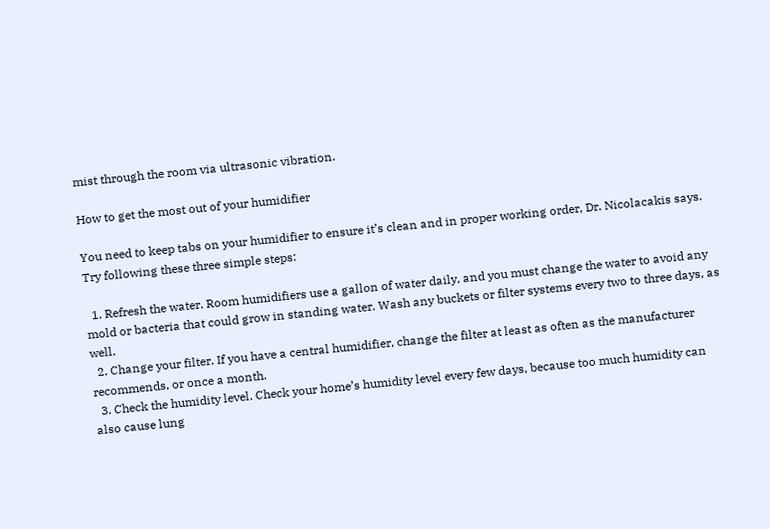mist through the room via ultrasonic vibration.

How to get the most out of your humidifier

You need to keep tabs on your humidifier to ensure it’s clean and in proper working order, Dr. Nicolacakis says. Try following these three simple steps:

  1. Refresh the water. Room humidifiers use a gallon of water daily, and you must change the water to avoid any mold or bacteria that could grow in standing water. Wash any buckets or filter systems every two to three days, as well.
  2. Change your filter. If you have a central humidifier, change the filter at least as often as the manufacturer recommends, or once a month.
  3. Check the humidity level. Check your home’s humidity level every few days, because too much humidity can also cause lung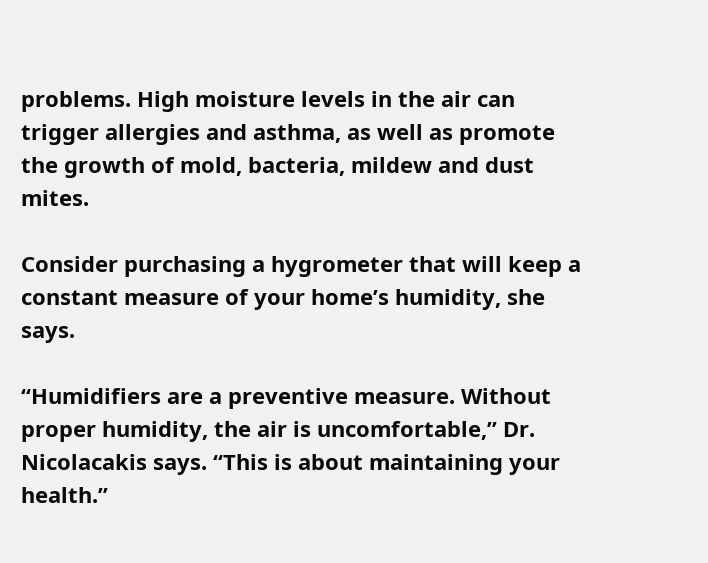problems. High moisture levels in the air can trigger allergies and asthma, as well as promote the growth of mold, bacteria, mildew and dust mites.

Consider purchasing a hygrometer that will keep a constant measure of your home’s humidity, she says.

“Humidifiers are a preventive measure. Without proper humidity, the air is uncomfortable,” Dr. Nicolacakis says. “This is about maintaining your health.”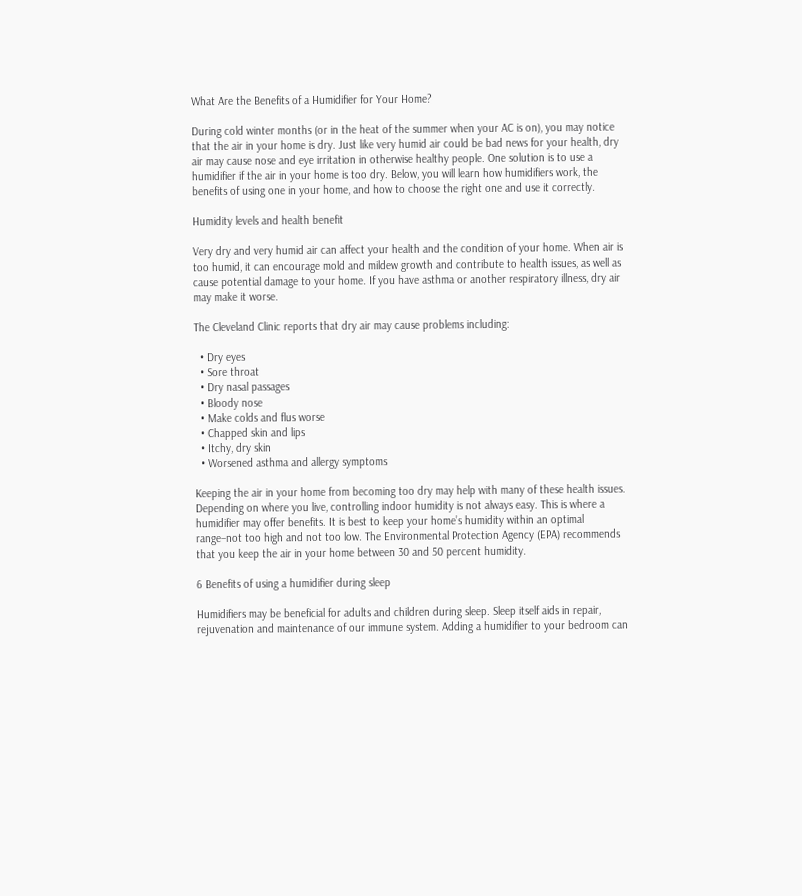What Are the Benefits of a Humidifier for Your Home?

During cold winter months (or in the heat of the summer when your AC is on), you may notice that the air in your home is dry. Just like very humid air could be bad news for your health, dry air may cause nose and eye irritation in otherwise healthy people. One solution is to use a humidifier if the air in your home is too dry. Below, you will learn how humidifiers work, the benefits of using one in your home, and how to choose the right one and use it correctly.

Humidity levels and health benefit

Very dry and very humid air can affect your health and the condition of your home. When air is too humid, it can encourage mold and mildew growth and contribute to health issues, as well as cause potential damage to your home. If you have asthma or another respiratory illness, dry air may make it worse.

The Cleveland Clinic reports that dry air may cause problems including:

  • Dry eyes
  • Sore throat
  • Dry nasal passages
  • Bloody nose
  • Make colds and flus worse
  • Chapped skin and lips
  • Itchy, dry skin
  • Worsened asthma and allergy symptoms

Keeping the air in your home from becoming too dry may help with many of these health issues. Depending on where you live, controlling indoor humidity is not always easy. This is where a humidifier may offer benefits. It is best to keep your home’s humidity within an optimal range–not too high and not too low. The Environmental Protection Agency (EPA) recommends that you keep the air in your home between 30 and 50 percent humidity.

6 Benefits of using a humidifier during sleep

Humidifiers may be beneficial for adults and children during sleep. Sleep itself aids in repair, rejuvenation and maintenance of our immune system. Adding a humidifier to your bedroom can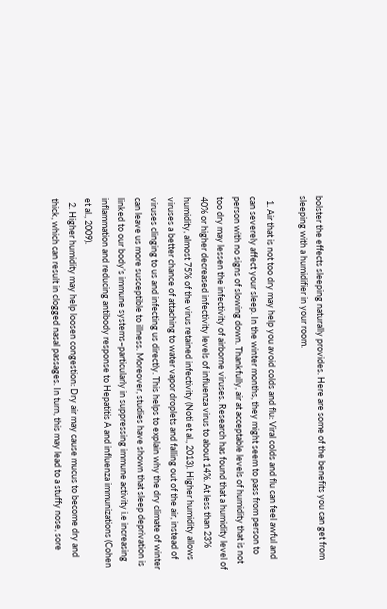bolster the effects sleeping naturally provides. Here are some of the benefits you can get from sleeping with a humidifier in your room.

  1. Air that is not too dry may help you avoid colds and flu: Viral colds and flu can feel awful and can severely affect your sleep. In the winter months, they might seem to pass from person to person with no signs of slowing down. Thankfully, air at acceptable levels of humidity that is not too dry may lessen the infectivity of airborne viruses. Research has found that a humidity level of 40% or higher decreased infectivity levels of influenza virus to about 14%. At less than 23% humidity, almost 75% of the virus retained infectivity (Noti et al., 2013). Higher humidity allows viruses a better chance of attaching to water vapor droplets and falling out of the air, instead of viruses clinging to us and infecting us directly. This helps to explain why the dry climate of winter can leave us more susceptible to illness. Moreover, studies have shown that sleep deprivation is linked to our body’s immune systems–particularly in suppressing immune activity i.e increasing inflammation and reducing antibody response to Hepatitis A and influenza immunizations (Cohen et al., 2009).
  2. Higher humidity may help loosen congestion: Dry air may cause mucus to become dry and thick, which can result in clogged nasal passages. In turn, this may lead to a stuffy nose, sore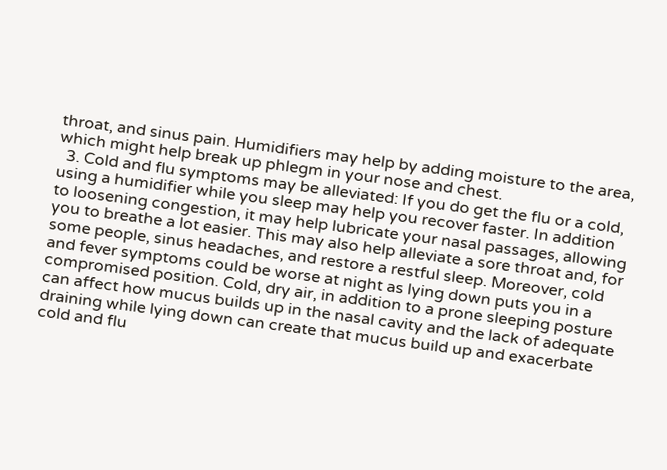throat, and sinus pain. Humidifiers may help by adding moisture to the area, which might help break up phlegm in your nose and chest.
  3. Cold and flu symptoms may be alleviated: If you do get the flu or a cold, using a humidifier while you sleep may help you recover faster. In addition to loosening congestion, it may help lubricate your nasal passages, allowing you to breathe a lot easier. This may also help alleviate a sore throat and, for some people, sinus headaches, and restore a restful sleep. Moreover, cold and fever symptoms could be worse at night as lying down puts you in a compromised position. Cold, dry air, in addition to a prone sleeping posture can affect how mucus builds up in the nasal cavity and the lack of adequate draining while lying down can create that mucus build up and exacerbate cold and flu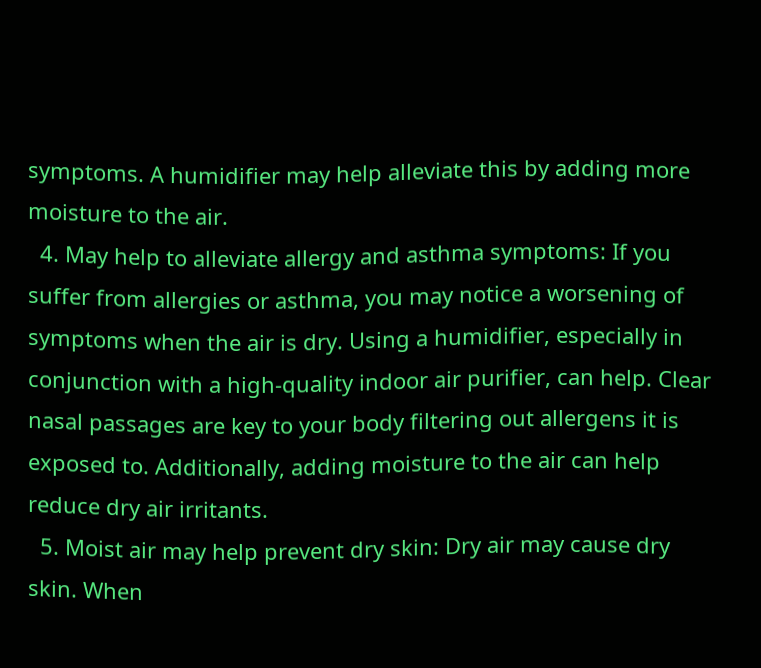symptoms. A humidifier may help alleviate this by adding more moisture to the air.
  4. May help to alleviate allergy and asthma symptoms: If you suffer from allergies or asthma, you may notice a worsening of symptoms when the air is dry. Using a humidifier, especially in conjunction with a high-quality indoor air purifier, can help. Clear nasal passages are key to your body filtering out allergens it is exposed to. Additionally, adding moisture to the air can help reduce dry air irritants.
  5. Moist air may help prevent dry skin: Dry air may cause dry skin. When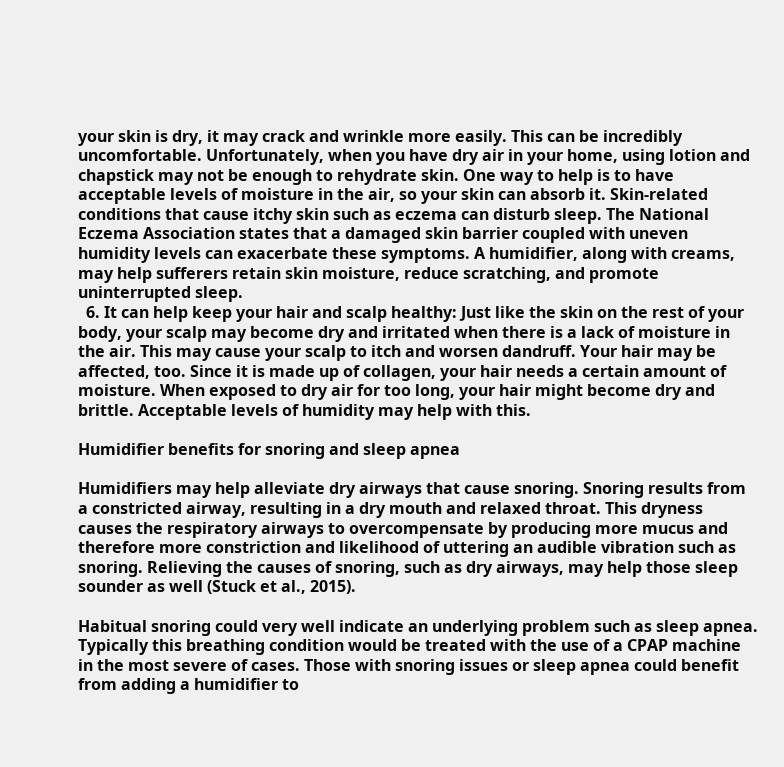your skin is dry, it may crack and wrinkle more easily. This can be incredibly uncomfortable. Unfortunately, when you have dry air in your home, using lotion and chapstick may not be enough to rehydrate skin. One way to help is to have acceptable levels of moisture in the air, so your skin can absorb it. Skin-related conditions that cause itchy skin such as eczema can disturb sleep. The National Eczema Association states that a damaged skin barrier coupled with uneven humidity levels can exacerbate these symptoms. A humidifier, along with creams, may help sufferers retain skin moisture, reduce scratching, and promote uninterrupted sleep.
  6. It can help keep your hair and scalp healthy: Just like the skin on the rest of your body, your scalp may become dry and irritated when there is a lack of moisture in the air. This may cause your scalp to itch and worsen dandruff. Your hair may be affected, too. Since it is made up of collagen, your hair needs a certain amount of moisture. When exposed to dry air for too long, your hair might become dry and brittle. Acceptable levels of humidity may help with this.

Humidifier benefits for snoring and sleep apnea

Humidifiers may help alleviate dry airways that cause snoring. Snoring results from a constricted airway, resulting in a dry mouth and relaxed throat. This dryness causes the respiratory airways to overcompensate by producing more mucus and therefore more constriction and likelihood of uttering an audible vibration such as snoring. Relieving the causes of snoring, such as dry airways, may help those sleep sounder as well (Stuck et al., 2015).

Habitual snoring could very well indicate an underlying problem such as sleep apnea. Typically this breathing condition would be treated with the use of a CPAP machine in the most severe of cases. Those with snoring issues or sleep apnea could benefit from adding a humidifier to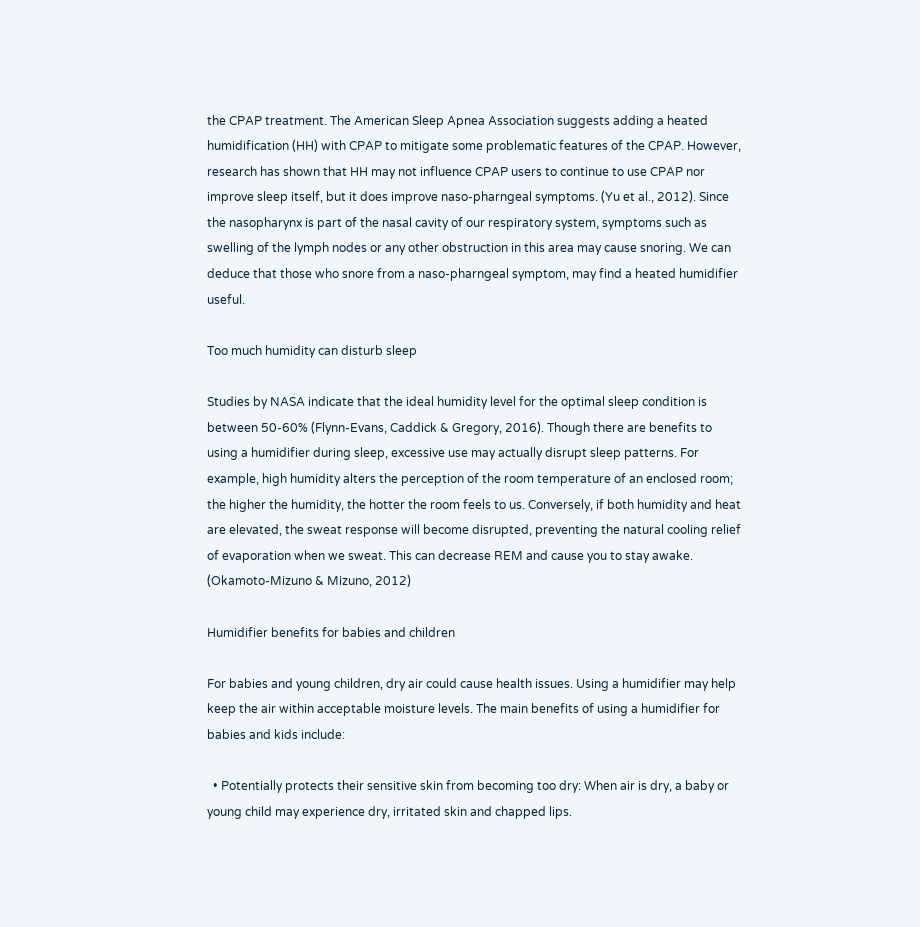the CPAP treatment. The American Sleep Apnea Association suggests adding a heated humidification (HH) with CPAP to mitigate some problematic features of the CPAP. However, research has shown that HH may not influence CPAP users to continue to use CPAP nor improve sleep itself, but it does improve naso-pharngeal symptoms. (Yu et al., 2012). Since the nasopharynx is part of the nasal cavity of our respiratory system, symptoms such as swelling of the lymph nodes or any other obstruction in this area may cause snoring. We can deduce that those who snore from a naso-pharngeal symptom, may find a heated humidifier useful.

Too much humidity can disturb sleep

Studies by NASA indicate that the ideal humidity level for the optimal sleep condition is between 50-60% (Flynn-Evans, Caddick & Gregory, 2016). Though there are benefits to using a humidifier during sleep, excessive use may actually disrupt sleep patterns. For example, high humidity alters the perception of the room temperature of an enclosed room; the higher the humidity, the hotter the room feels to us. Conversely, if both humidity and heat are elevated, the sweat response will become disrupted, preventing the natural cooling relief of evaporation when we sweat. This can decrease REM and cause you to stay awake. (Okamoto-Mizuno & Mizuno, 2012)

Humidifier benefits for babies and children

For babies and young children, dry air could cause health issues. Using a humidifier may help keep the air within acceptable moisture levels. The main benefits of using a humidifier for babies and kids include:

  • Potentially protects their sensitive skin from becoming too dry: When air is dry, a baby or young child may experience dry, irritated skin and chapped lips.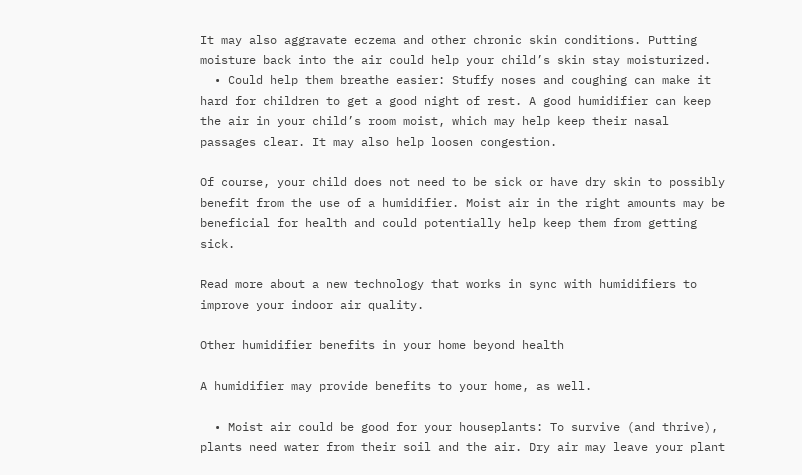It may also aggravate eczema and other chronic skin conditions. Putting moisture back into the air could help your child’s skin stay moisturized.
  • Could help them breathe easier: Stuffy noses and coughing can make it hard for children to get a good night of rest. A good humidifier can keep the air in your child’s room moist, which may help keep their nasal passages clear. It may also help loosen congestion.

Of course, your child does not need to be sick or have dry skin to possibly benefit from the use of a humidifier. Moist air in the right amounts may be beneficial for health and could potentially help keep them from getting sick.

Read more about a new technology that works in sync with humidifiers to improve your indoor air quality.

Other humidifier benefits in your home beyond health

A humidifier may provide benefits to your home, as well.

  • Moist air could be good for your houseplants: To survive (and thrive), plants need water from their soil and the air. Dry air may leave your plant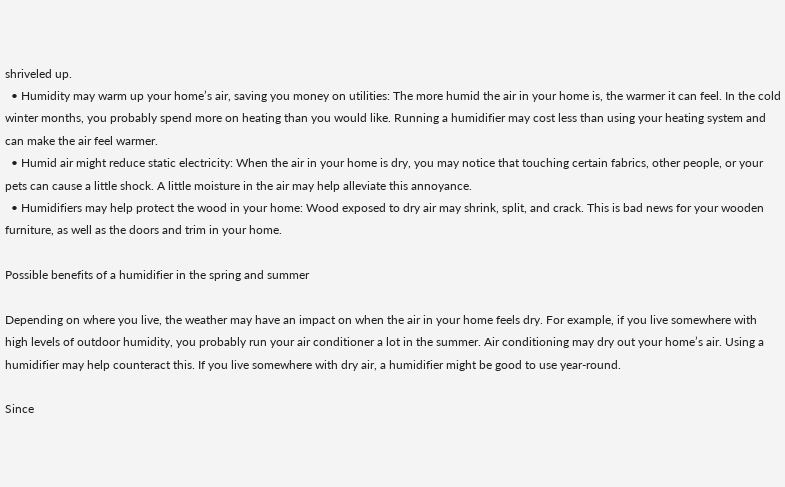shriveled up.
  • Humidity may warm up your home’s air, saving you money on utilities: The more humid the air in your home is, the warmer it can feel. In the cold winter months, you probably spend more on heating than you would like. Running a humidifier may cost less than using your heating system and can make the air feel warmer.
  • Humid air might reduce static electricity: When the air in your home is dry, you may notice that touching certain fabrics, other people, or your pets can cause a little shock. A little moisture in the air may help alleviate this annoyance.
  • Humidifiers may help protect the wood in your home: Wood exposed to dry air may shrink, split, and crack. This is bad news for your wooden furniture, as well as the doors and trim in your home.

Possible benefits of a humidifier in the spring and summer

Depending on where you live, the weather may have an impact on when the air in your home feels dry. For example, if you live somewhere with high levels of outdoor humidity, you probably run your air conditioner a lot in the summer. Air conditioning may dry out your home’s air. Using a humidifier may help counteract this. If you live somewhere with dry air, a humidifier might be good to use year-round.

Since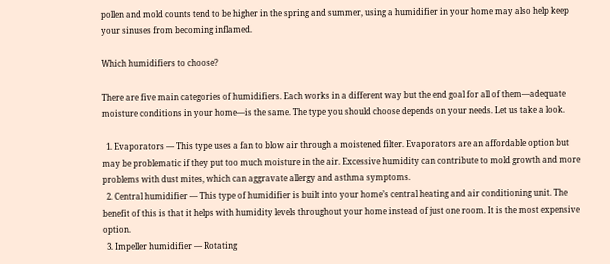pollen and mold counts tend to be higher in the spring and summer, using a humidifier in your home may also help keep your sinuses from becoming inflamed.

Which humidifiers to choose?

There are five main categories of humidifiers. Each works in a different way but the end goal for all of them—adequate moisture conditions in your home—is the same. The type you should choose depends on your needs. Let us take a look.

  1. Evaporators — This type uses a fan to blow air through a moistened filter. Evaporators are an affordable option but may be problematic if they put too much moisture in the air. Excessive humidity can contribute to mold growth and more problems with dust mites, which can aggravate allergy and asthma symptoms.
  2. Central humidifier — This type of humidifier is built into your home’s central heating and air conditioning unit. The benefit of this is that it helps with humidity levels throughout your home instead of just one room. It is the most expensive option.
  3. Impeller humidifier — Rotating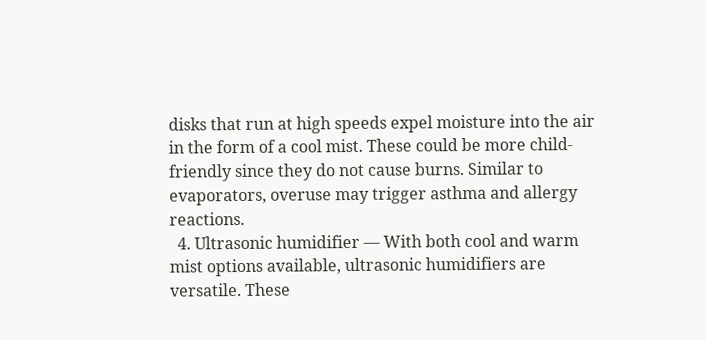disks that run at high speeds expel moisture into the air in the form of a cool mist. These could be more child-friendly since they do not cause burns. Similar to evaporators, overuse may trigger asthma and allergy reactions.
  4. Ultrasonic humidifier — With both cool and warm mist options available, ultrasonic humidifiers are versatile. These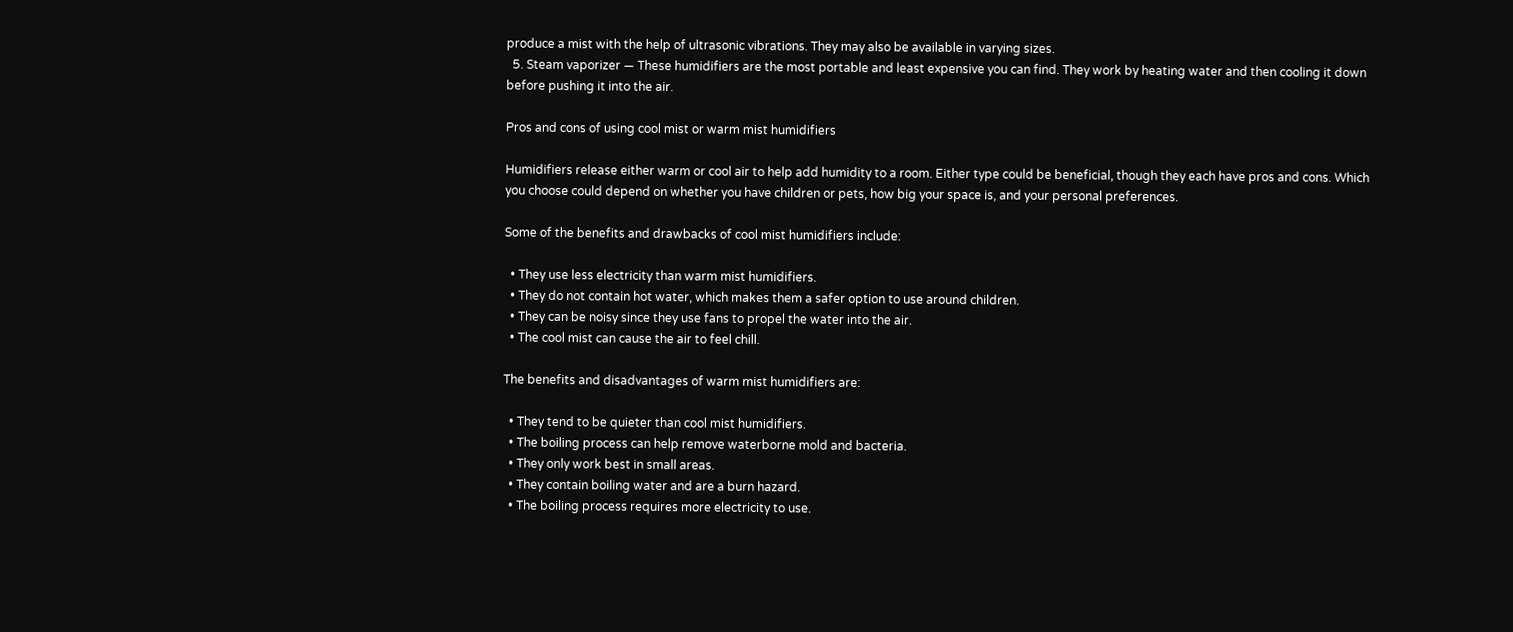produce a mist with the help of ultrasonic vibrations. They may also be available in varying sizes.
  5. Steam vaporizer — These humidifiers are the most portable and least expensive you can find. They work by heating water and then cooling it down before pushing it into the air.

Pros and cons of using cool mist or warm mist humidifiers

Humidifiers release either warm or cool air to help add humidity to a room. Either type could be beneficial, though they each have pros and cons. Which you choose could depend on whether you have children or pets, how big your space is, and your personal preferences.

Some of the benefits and drawbacks of cool mist humidifiers include:

  • They use less electricity than warm mist humidifiers.
  • They do not contain hot water, which makes them a safer option to use around children.
  • They can be noisy since they use fans to propel the water into the air.
  • The cool mist can cause the air to feel chill.

The benefits and disadvantages of warm mist humidifiers are:

  • They tend to be quieter than cool mist humidifiers.
  • The boiling process can help remove waterborne mold and bacteria.
  • They only work best in small areas.
  • They contain boiling water and are a burn hazard.
  • The boiling process requires more electricity to use.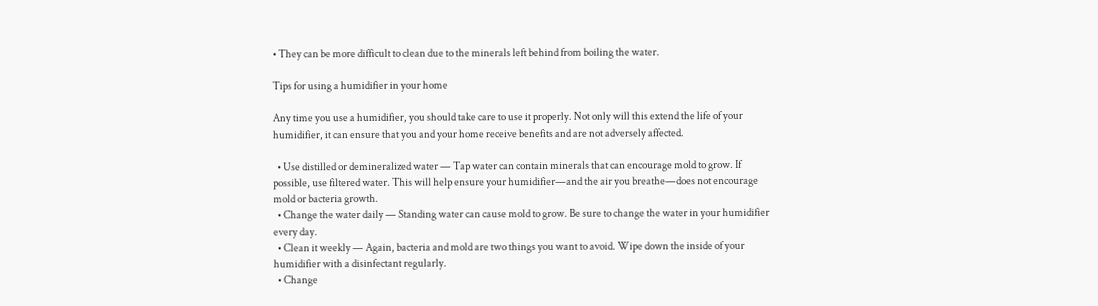• They can be more difficult to clean due to the minerals left behind from boiling the water.

Tips for using a humidifier in your home

Any time you use a humidifier, you should take care to use it properly. Not only will this extend the life of your humidifier, it can ensure that you and your home receive benefits and are not adversely affected.

  • Use distilled or demineralized water — Tap water can contain minerals that can encourage mold to grow. If possible, use filtered water. This will help ensure your humidifier—and the air you breathe—does not encourage mold or bacteria growth.
  • Change the water daily — Standing water can cause mold to grow. Be sure to change the water in your humidifier every day.
  • Clean it weekly — Again, bacteria and mold are two things you want to avoid. Wipe down the inside of your humidifier with a disinfectant regularly.
  • Change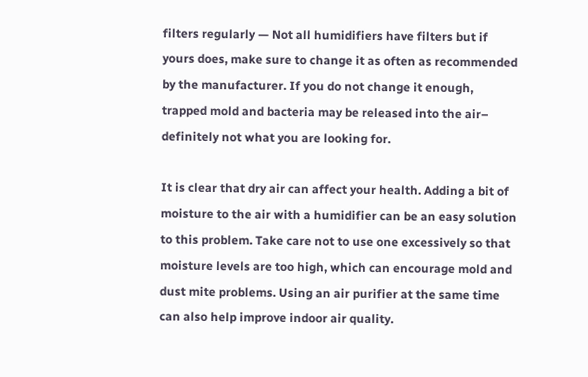filters regularly — Not all humidifiers have filters but if yours does, make sure to change it as often as recommended by the manufacturer. If you do not change it enough, trapped mold and bacteria may be released into the air– definitely not what you are looking for.

It is clear that dry air can affect your health. Adding a bit of moisture to the air with a humidifier can be an easy solution to this problem. Take care not to use one excessively so that moisture levels are too high, which can encourage mold and dust mite problems. Using an air purifier at the same time can also help improve indoor air quality.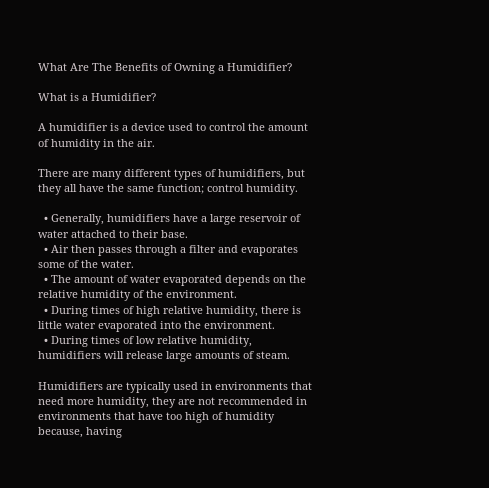What Are The Benefits of Owning a Humidifier?

What is a Humidifier?

A humidifier is a device used to control the amount of humidity in the air.

There are many different types of humidifiers, but they all have the same function; control humidity.

  • Generally, humidifiers have a large reservoir of water attached to their base.
  • Air then passes through a filter and evaporates some of the water.
  • The amount of water evaporated depends on the relative humidity of the environment.
  • During times of high relative humidity, there is little water evaporated into the environment.
  • During times of low relative humidity, humidifiers will release large amounts of steam.

Humidifiers are typically used in environments that need more humidity, they are not recommended in environments that have too high of humidity because, having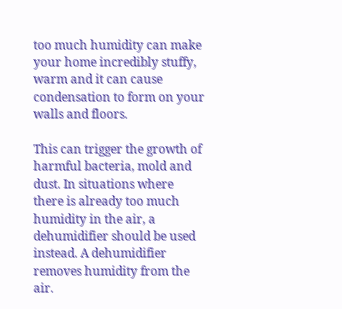too much humidity can make your home incredibly stuffy, warm and it can cause condensation to form on your walls and floors.

This can trigger the growth of harmful bacteria, mold and dust. In situations where there is already too much humidity in the air, a dehumidifier should be used instead. A dehumidifier removes humidity from the air.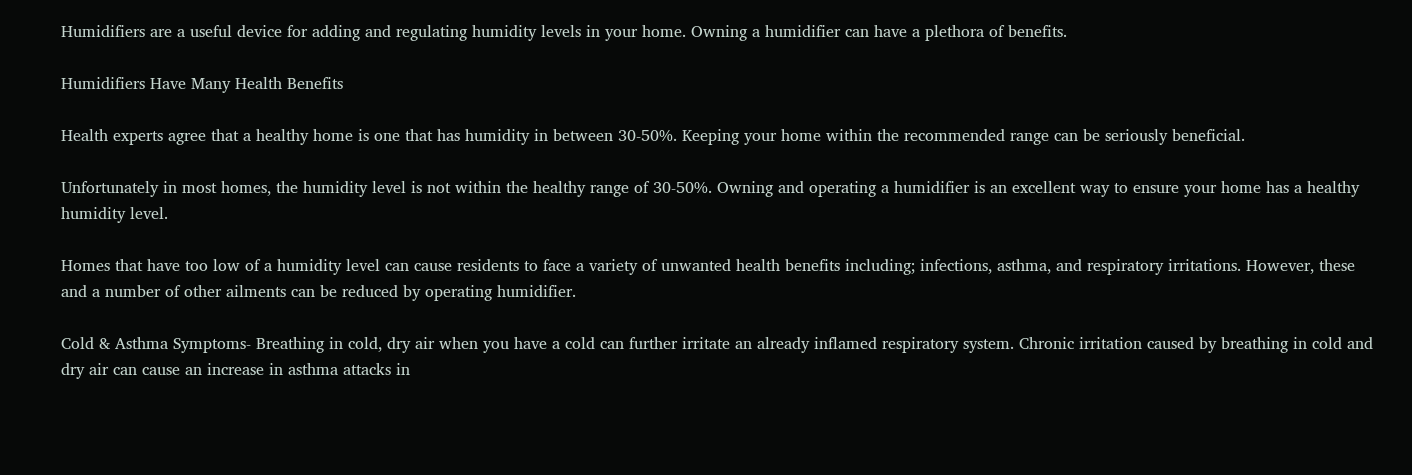Humidifiers are a useful device for adding and regulating humidity levels in your home. Owning a humidifier can have a plethora of benefits.

Humidifiers Have Many Health Benefits

Health experts agree that a healthy home is one that has humidity in between 30-50%. Keeping your home within the recommended range can be seriously beneficial.

Unfortunately in most homes, the humidity level is not within the healthy range of 30-50%. Owning and operating a humidifier is an excellent way to ensure your home has a healthy humidity level.

Homes that have too low of a humidity level can cause residents to face a variety of unwanted health benefits including; infections, asthma, and respiratory irritations. However, these and a number of other ailments can be reduced by operating humidifier.

Cold & Asthma Symptoms- Breathing in cold, dry air when you have a cold can further irritate an already inflamed respiratory system. Chronic irritation caused by breathing in cold and dry air can cause an increase in asthma attacks in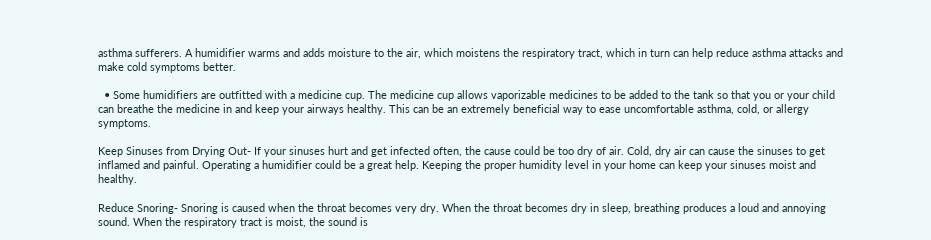asthma sufferers. A humidifier warms and adds moisture to the air, which moistens the respiratory tract, which in turn can help reduce asthma attacks and make cold symptoms better.

  • Some humidifiers are outfitted with a medicine cup. The medicine cup allows vaporizable medicines to be added to the tank so that you or your child can breathe the medicine in and keep your airways healthy. This can be an extremely beneficial way to ease uncomfortable asthma, cold, or allergy symptoms.

Keep Sinuses from Drying Out- If your sinuses hurt and get infected often, the cause could be too dry of air. Cold, dry air can cause the sinuses to get inflamed and painful. Operating a humidifier could be a great help. Keeping the proper humidity level in your home can keep your sinuses moist and healthy.

Reduce Snoring- Snoring is caused when the throat becomes very dry. When the throat becomes dry in sleep, breathing produces a loud and annoying sound. When the respiratory tract is moist, the sound is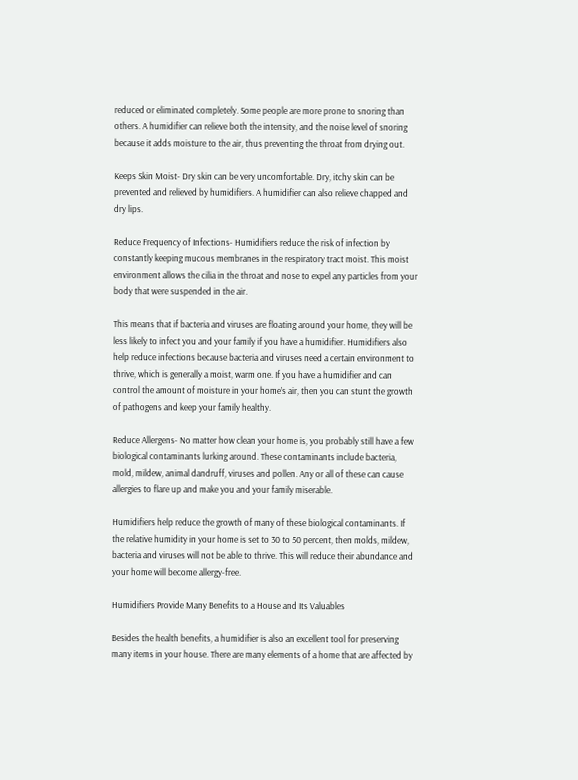reduced or eliminated completely. Some people are more prone to snoring than others. A humidifier can relieve both the intensity, and the noise level of snoring because it adds moisture to the air, thus preventing the throat from drying out.

Keeps Skin Moist- Dry skin can be very uncomfortable. Dry, itchy skin can be prevented and relieved by humidifiers. A humidifier can also relieve chapped and dry lips.

Reduce Frequency of Infections- Humidifiers reduce the risk of infection by constantly keeping mucous membranes in the respiratory tract moist. This moist environment allows the cilia in the throat and nose to expel any particles from your body that were suspended in the air.

This means that if bacteria and viruses are floating around your home, they will be less likely to infect you and your family if you have a humidifier. Humidifiers also help reduce infections because bacteria and viruses need a certain environment to thrive, which is generally a moist, warm one. If you have a humidifier and can control the amount of moisture in your home’s air, then you can stunt the growth of pathogens and keep your family healthy.

Reduce Allergens- No matter how clean your home is, you probably still have a few biological contaminants lurking around. These contaminants include bacteria, mold, mildew, animal dandruff, viruses and pollen. Any or all of these can cause allergies to flare up and make you and your family miserable.

Humidifiers help reduce the growth of many of these biological contaminants. If the relative humidity in your home is set to 30 to 50 percent, then molds, mildew, bacteria and viruses will not be able to thrive. This will reduce their abundance and your home will become allergy-free.

Humidifiers Provide Many Benefits to a House and Its Valuables

Besides the health benefits, a humidifier is also an excellent tool for preserving many items in your house. There are many elements of a home that are affected by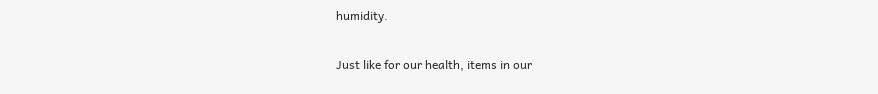humidity.

Just like for our health, items in our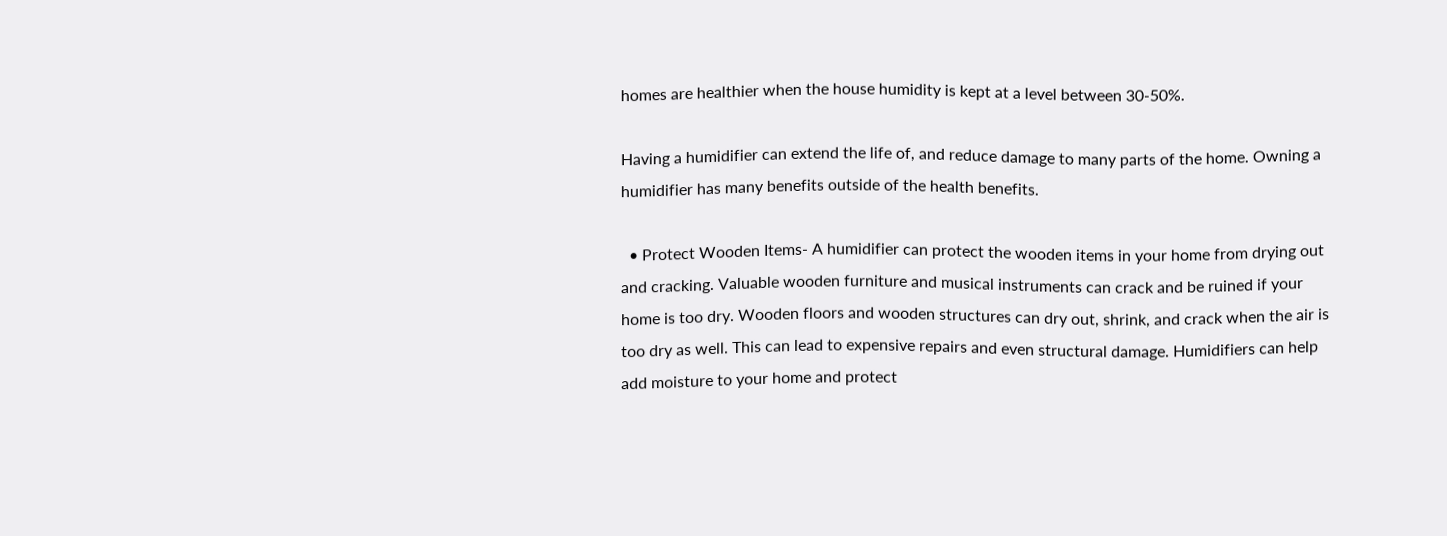homes are healthier when the house humidity is kept at a level between 30-50%.

Having a humidifier can extend the life of, and reduce damage to many parts of the home. Owning a humidifier has many benefits outside of the health benefits.

  • Protect Wooden Items- A humidifier can protect the wooden items in your home from drying out and cracking. Valuable wooden furniture and musical instruments can crack and be ruined if your home is too dry. Wooden floors and wooden structures can dry out, shrink, and crack when the air is too dry as well. This can lead to expensive repairs and even structural damage. Humidifiers can help add moisture to your home and protect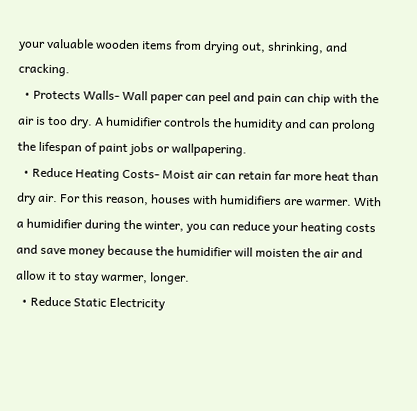your valuable wooden items from drying out, shrinking, and cracking.
  • Protects Walls- Wall paper can peel and pain can chip with the air is too dry. A humidifier controls the humidity and can prolong the lifespan of paint jobs or wallpapering.
  • Reduce Heating Costs- Moist air can retain far more heat than dry air. For this reason, houses with humidifiers are warmer. With a humidifier during the winter, you can reduce your heating costs and save money because the humidifier will moisten the air and allow it to stay warmer, longer.
  • Reduce Static Electricity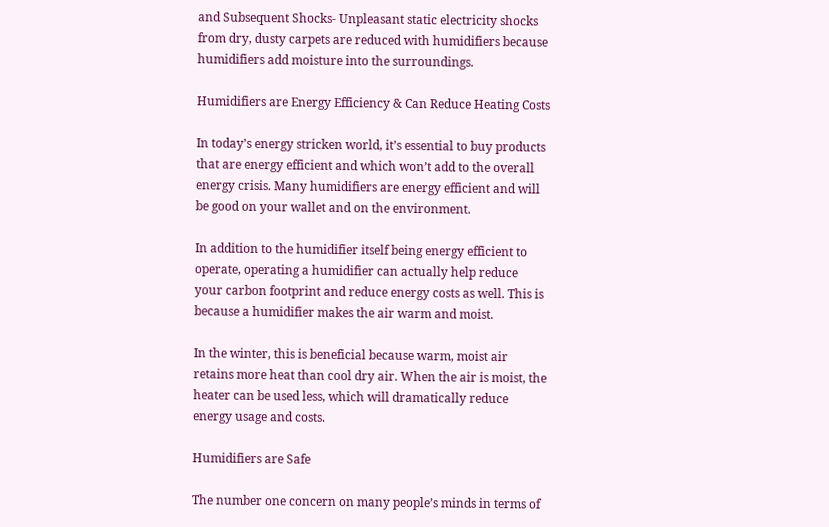and Subsequent Shocks- Unpleasant static electricity shocks from dry, dusty carpets are reduced with humidifiers because humidifiers add moisture into the surroundings.

Humidifiers are Energy Efficiency & Can Reduce Heating Costs

In today’s energy stricken world, it’s essential to buy products that are energy efficient and which won’t add to the overall energy crisis. Many humidifiers are energy efficient and will be good on your wallet and on the environment.

In addition to the humidifier itself being energy efficient to operate, operating a humidifier can actually help reduce your carbon footprint and reduce energy costs as well. This is because a humidifier makes the air warm and moist.

In the winter, this is beneficial because warm, moist air retains more heat than cool dry air. When the air is moist, the heater can be used less, which will dramatically reduce energy usage and costs.

Humidifiers are Safe

The number one concern on many people’s minds in terms of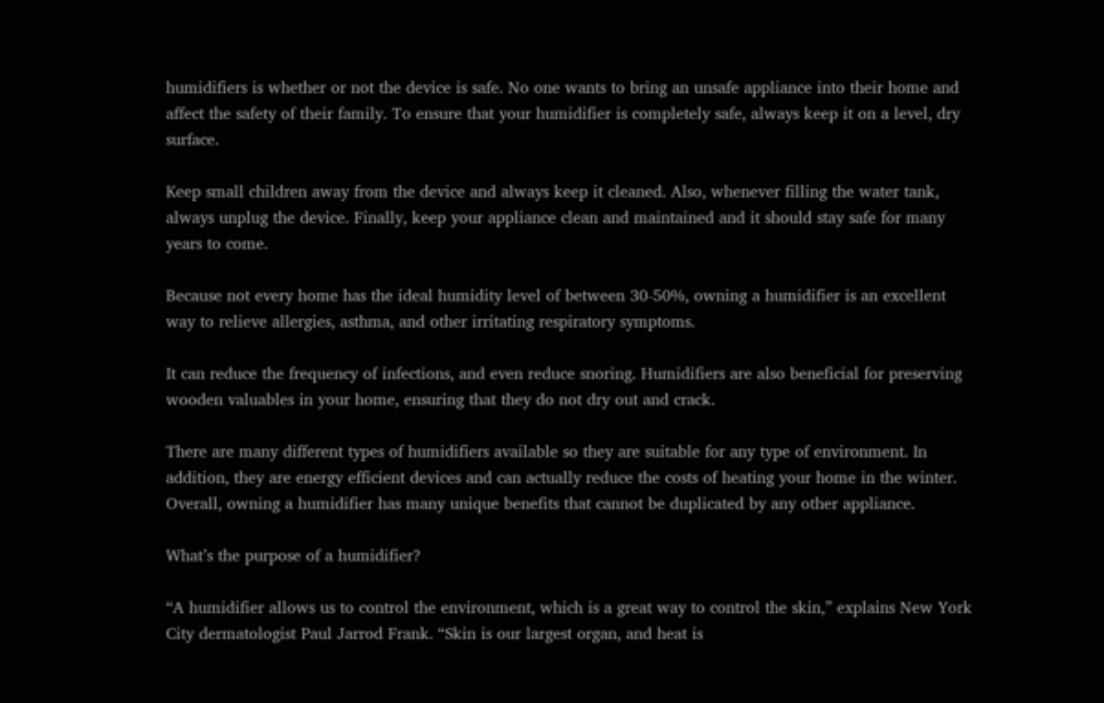humidifiers is whether or not the device is safe. No one wants to bring an unsafe appliance into their home and affect the safety of their family. To ensure that your humidifier is completely safe, always keep it on a level, dry surface.

Keep small children away from the device and always keep it cleaned. Also, whenever filling the water tank, always unplug the device. Finally, keep your appliance clean and maintained and it should stay safe for many years to come.

Because not every home has the ideal humidity level of between 30-50%, owning a humidifier is an excellent way to relieve allergies, asthma, and other irritating respiratory symptoms.

It can reduce the frequency of infections, and even reduce snoring. Humidifiers are also beneficial for preserving wooden valuables in your home, ensuring that they do not dry out and crack.

There are many different types of humidifiers available so they are suitable for any type of environment. In addition, they are energy efficient devices and can actually reduce the costs of heating your home in the winter. Overall, owning a humidifier has many unique benefits that cannot be duplicated by any other appliance.

What’s the purpose of a humidifier?

“A humidifier allows us to control the environment, which is a great way to control the skin,” explains New York City dermatologist Paul Jarrod Frank. “Skin is our largest organ, and heat is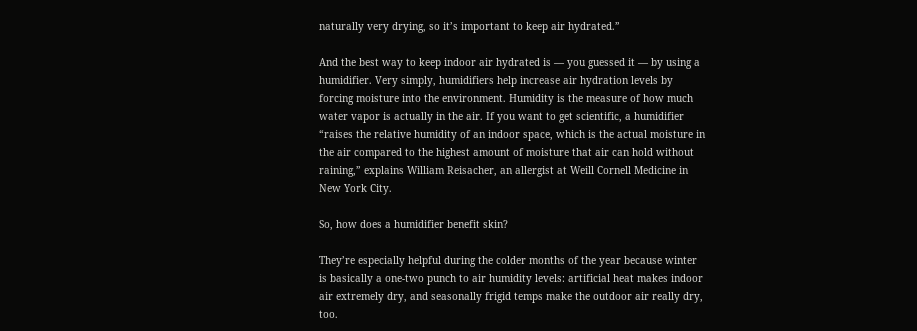naturally very drying, so it’s important to keep air hydrated.”

And the best way to keep indoor air hydrated is — you guessed it — by using a humidifier. Very simply, humidifiers help increase air hydration levels by forcing moisture into the environment. Humidity is the measure of how much water vapor is actually in the air. If you want to get scientific, a humidifier “raises the relative humidity of an indoor space, which is the actual moisture in the air compared to the highest amount of moisture that air can hold without raining,” explains William Reisacher, an allergist at Weill Cornell Medicine in New York City.

So, how does a humidifier benefit skin?

They’re especially helpful during the colder months of the year because winter is basically a one-two punch to air humidity levels: artificial heat makes indoor air extremely dry, and seasonally frigid temps make the outdoor air really dry, too.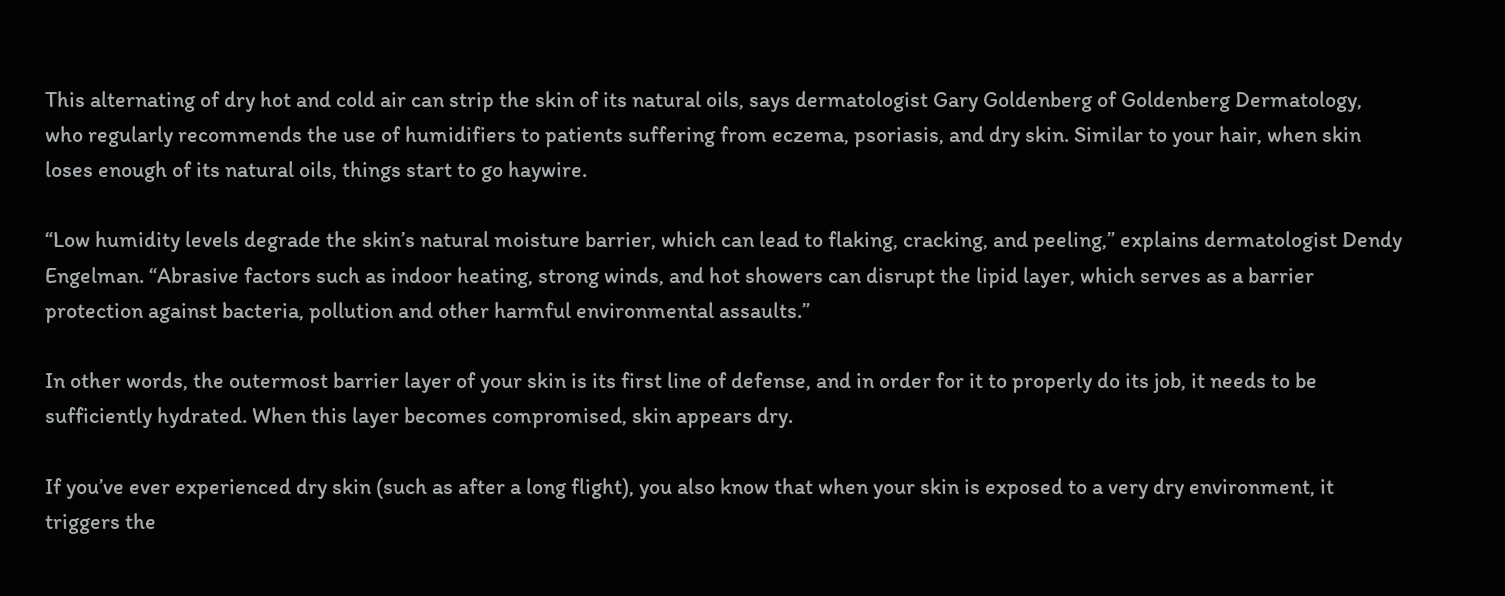This alternating of dry hot and cold air can strip the skin of its natural oils, says dermatologist Gary Goldenberg of Goldenberg Dermatology, who regularly recommends the use of humidifiers to patients suffering from eczema, psoriasis, and dry skin. Similar to your hair, when skin loses enough of its natural oils, things start to go haywire.

“Low humidity levels degrade the skin’s natural moisture barrier, which can lead to flaking, cracking, and peeling,” explains dermatologist Dendy Engelman. “Abrasive factors such as indoor heating, strong winds, and hot showers can disrupt the lipid layer, which serves as a barrier protection against bacteria, pollution and other harmful environmental assaults.”

In other words, the outermost barrier layer of your skin is its first line of defense, and in order for it to properly do its job, it needs to be sufficiently hydrated. When this layer becomes compromised, skin appears dry.

If you’ve ever experienced dry skin (such as after a long flight), you also know that when your skin is exposed to a very dry environment, it triggers the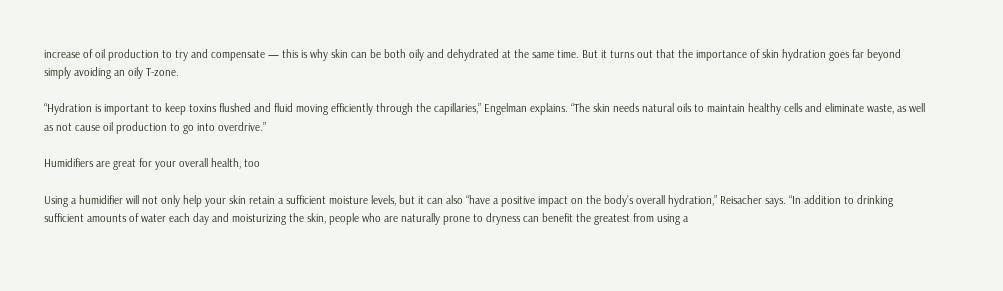increase of oil production to try and compensate — this is why skin can be both oily and dehydrated at the same time. But it turns out that the importance of skin hydration goes far beyond simply avoiding an oily T-zone.

“Hydration is important to keep toxins flushed and fluid moving efficiently through the capillaries,” Engelman explains. “The skin needs natural oils to maintain healthy cells and eliminate waste, as well as not cause oil production to go into overdrive.”

Humidifiers are great for your overall health, too

Using a humidifier will not only help your skin retain a sufficient moisture levels, but it can also “have a positive impact on the body’s overall hydration,” Reisacher says. “In addition to drinking sufficient amounts of water each day and moisturizing the skin, people who are naturally prone to dryness can benefit the greatest from using a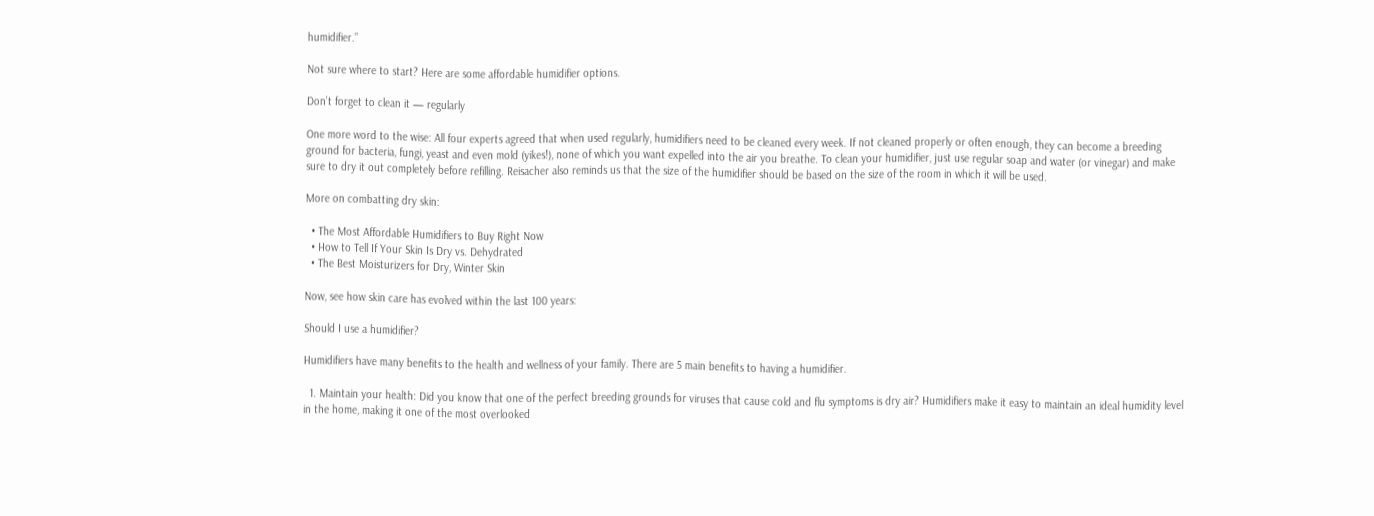humidifier.”

Not sure where to start? Here are some affordable humidifier options.

Don’t forget to clean it — regularly

One more word to the wise: All four experts agreed that when used regularly, humidifiers need to be cleaned every week. If not cleaned properly or often enough, they can become a breeding ground for bacteria, fungi, yeast and even mold (yikes!), none of which you want expelled into the air you breathe. To clean your humidifier, just use regular soap and water (or vinegar) and make sure to dry it out completely before refilling. Reisacher also reminds us that the size of the humidifier should be based on the size of the room in which it will be used.

More on combatting dry skin:

  • The Most Affordable Humidifiers to Buy Right Now
  • How to Tell If Your Skin Is Dry vs. Dehydrated
  • The Best Moisturizers for Dry, Winter Skin

Now, see how skin care has evolved within the last 100 years:

Should I use a humidifier?

Humidifiers have many benefits to the health and wellness of your family. There are 5 main benefits to having a humidifier.

  1. Maintain your health: Did you know that one of the perfect breeding grounds for viruses that cause cold and flu symptoms is dry air? Humidifiers make it easy to maintain an ideal humidity level in the home, making it one of the most overlooked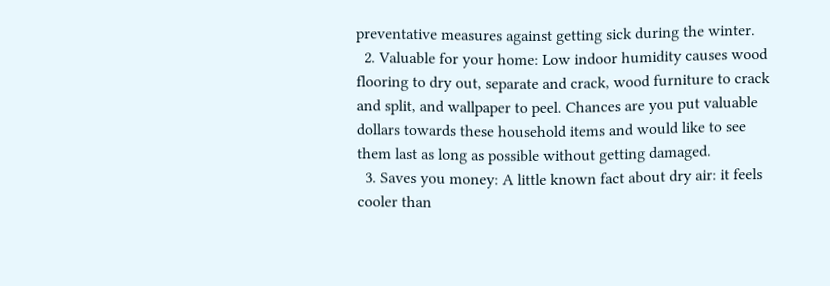preventative measures against getting sick during the winter.
  2. Valuable for your home: Low indoor humidity causes wood flooring to dry out, separate and crack, wood furniture to crack and split, and wallpaper to peel. Chances are you put valuable dollars towards these household items and would like to see them last as long as possible without getting damaged.
  3. Saves you money: A little known fact about dry air: it feels cooler than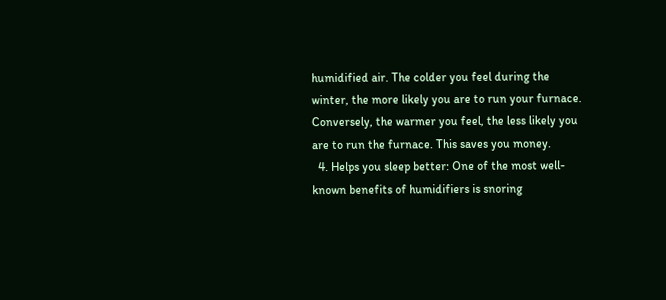humidified air. The colder you feel during the winter, the more likely you are to run your furnace. Conversely, the warmer you feel, the less likely you are to run the furnace. This saves you money.
  4. Helps you sleep better: One of the most well-known benefits of humidifiers is snoring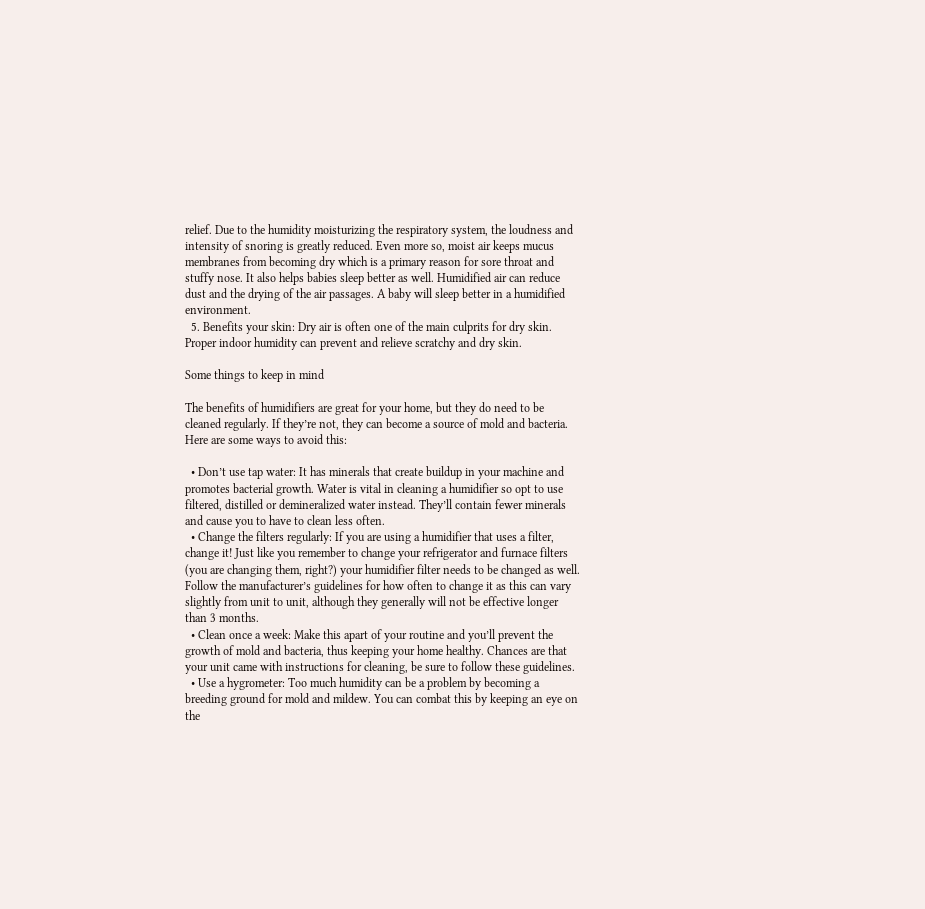relief. Due to the humidity moisturizing the respiratory system, the loudness and intensity of snoring is greatly reduced. Even more so, moist air keeps mucus membranes from becoming dry which is a primary reason for sore throat and stuffy nose. It also helps babies sleep better as well. Humidified air can reduce dust and the drying of the air passages. A baby will sleep better in a humidified environment.
  5. Benefits your skin: Dry air is often one of the main culprits for dry skin. Proper indoor humidity can prevent and relieve scratchy and dry skin.

Some things to keep in mind

The benefits of humidifiers are great for your home, but they do need to be cleaned regularly. If they’re not, they can become a source of mold and bacteria. Here are some ways to avoid this:

  • Don’t use tap water: It has minerals that create buildup in your machine and promotes bacterial growth. Water is vital in cleaning a humidifier so opt to use filtered, distilled or demineralized water instead. They’ll contain fewer minerals and cause you to have to clean less often.
  • Change the filters regularly: If you are using a humidifier that uses a filter, change it! Just like you remember to change your refrigerator and furnace filters (you are changing them, right?) your humidifier filter needs to be changed as well. Follow the manufacturer’s guidelines for how often to change it as this can vary slightly from unit to unit, although they generally will not be effective longer than 3 months.
  • Clean once a week: Make this apart of your routine and you’ll prevent the growth of mold and bacteria, thus keeping your home healthy. Chances are that your unit came with instructions for cleaning, be sure to follow these guidelines.
  • Use a hygrometer: Too much humidity can be a problem by becoming a breeding ground for mold and mildew. You can combat this by keeping an eye on the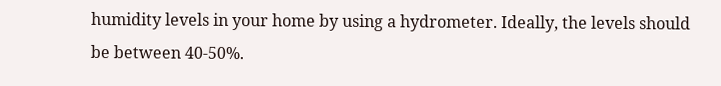humidity levels in your home by using a hydrometer. Ideally, the levels should be between 40-50%.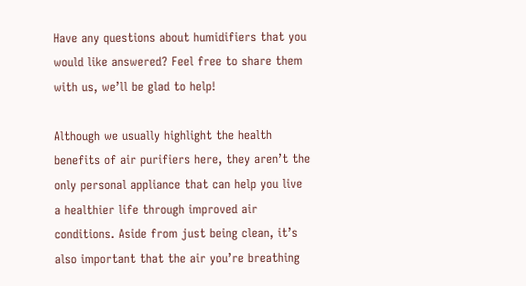Have any questions about humidifiers that you would like answered? Feel free to share them with us, we’ll be glad to help!

Although we usually highlight the health benefits of air purifiers here, they aren’t the only personal appliance that can help you live a healthier life through improved air conditions. Aside from just being clean, it’s also important that the air you’re breathing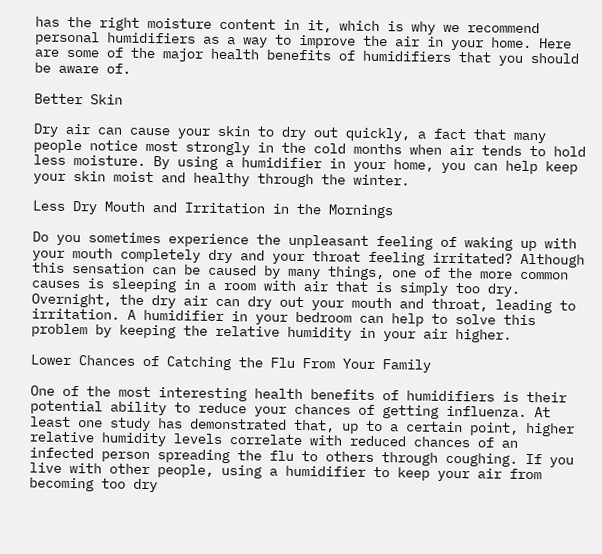has the right moisture content in it, which is why we recommend personal humidifiers as a way to improve the air in your home. Here are some of the major health benefits of humidifiers that you should be aware of.

Better Skin

Dry air can cause your skin to dry out quickly, a fact that many people notice most strongly in the cold months when air tends to hold less moisture. By using a humidifier in your home, you can help keep your skin moist and healthy through the winter.

Less Dry Mouth and Irritation in the Mornings

Do you sometimes experience the unpleasant feeling of waking up with your mouth completely dry and your throat feeling irritated? Although this sensation can be caused by many things, one of the more common causes is sleeping in a room with air that is simply too dry. Overnight, the dry air can dry out your mouth and throat, leading to irritation. A humidifier in your bedroom can help to solve this problem by keeping the relative humidity in your air higher.

Lower Chances of Catching the Flu From Your Family

One of the most interesting health benefits of humidifiers is their potential ability to reduce your chances of getting influenza. At least one study has demonstrated that, up to a certain point, higher relative humidity levels correlate with reduced chances of an infected person spreading the flu to others through coughing. If you live with other people, using a humidifier to keep your air from becoming too dry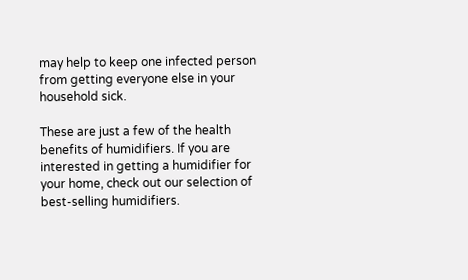may help to keep one infected person from getting everyone else in your household sick.

These are just a few of the health benefits of humidifiers. If you are interested in getting a humidifier for your home, check out our selection of best-selling humidifiers.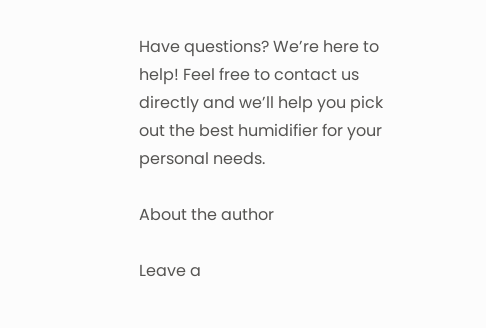Have questions? We’re here to help! Feel free to contact us directly and we’ll help you pick out the best humidifier for your personal needs.

About the author

Leave a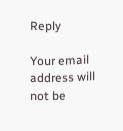Reply

Your email address will not be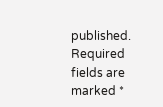published. Required fields are marked *